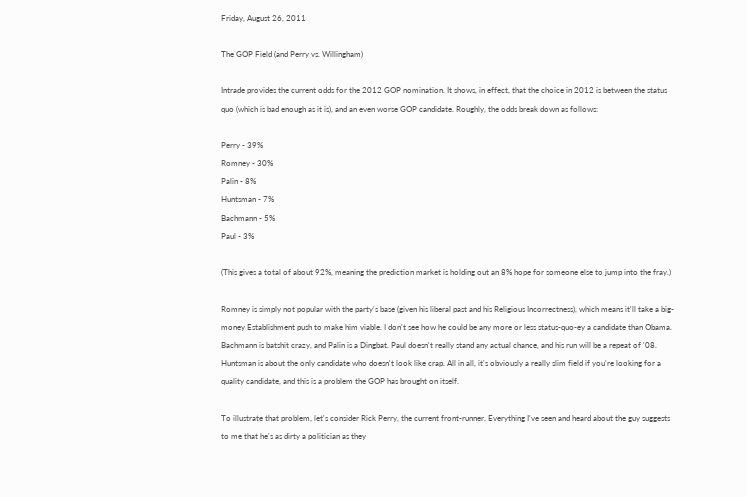Friday, August 26, 2011

The GOP Field (and Perry vs. Willingham)

Intrade provides the current odds for the 2012 GOP nomination. It shows, in effect, that the choice in 2012 is between the status quo (which is bad enough as it is), and an even worse GOP candidate. Roughly, the odds break down as follows:

Perry - 39%
Romney - 30%
Palin - 8%
Huntsman - 7%
Bachmann - 5%
Paul - 3%

(This gives a total of about 92%, meaning the prediction market is holding out an 8% hope for someone else to jump into the fray.)

Romney is simply not popular with the party's base (given his liberal past and his Religious Incorrectness), which means it'll take a big-money Establishment push to make him viable. I don't see how he could be any more or less status-quo-ey a candidate than Obama. Bachmann is batshit crazy, and Palin is a Dingbat. Paul doesn't really stand any actual chance, and his run will be a repeat of '08. Huntsman is about the only candidate who doesn't look like crap. All in all, it's obviously a really slim field if you're looking for a quality candidate, and this is a problem the GOP has brought on itself.

To illustrate that problem, let's consider Rick Perry, the current front-runner. Everything I've seen and heard about the guy suggests to me that he's as dirty a politician as they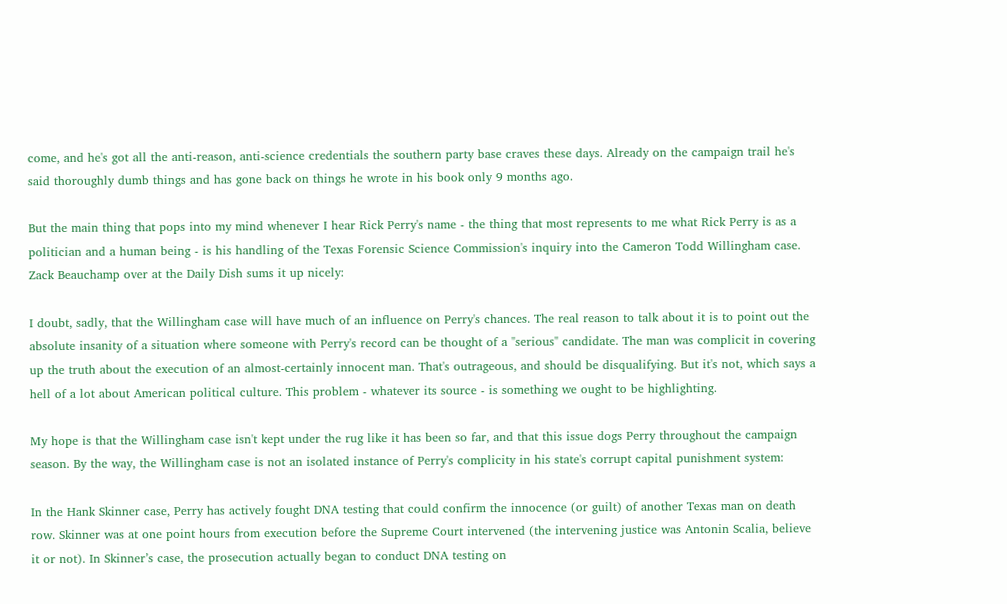come, and he's got all the anti-reason, anti-science credentials the southern party base craves these days. Already on the campaign trail he's said thoroughly dumb things and has gone back on things he wrote in his book only 9 months ago.

But the main thing that pops into my mind whenever I hear Rick Perry's name - the thing that most represents to me what Rick Perry is as a politician and a human being - is his handling of the Texas Forensic Science Commission's inquiry into the Cameron Todd Willingham case. Zack Beauchamp over at the Daily Dish sums it up nicely:

I doubt, sadly, that the Willingham case will have much of an influence on Perry's chances. The real reason to talk about it is to point out the absolute insanity of a situation where someone with Perry's record can be thought of a "serious" candidate. The man was complicit in covering up the truth about the execution of an almost-certainly innocent man. That's outrageous, and should be disqualifying. But it's not, which says a hell of a lot about American political culture. This problem - whatever its source - is something we ought to be highlighting.

My hope is that the Willingham case isn't kept under the rug like it has been so far, and that this issue dogs Perry throughout the campaign season. By the way, the Willingham case is not an isolated instance of Perry's complicity in his state's corrupt capital punishment system:

In the Hank Skinner case, Perry has actively fought DNA testing that could confirm the innocence (or guilt) of another Texas man on death row. Skinner was at one point hours from execution before the Supreme Court intervened (the intervening justice was Antonin Scalia, believe it or not). In Skinner’s case, the prosecution actually began to conduct DNA testing on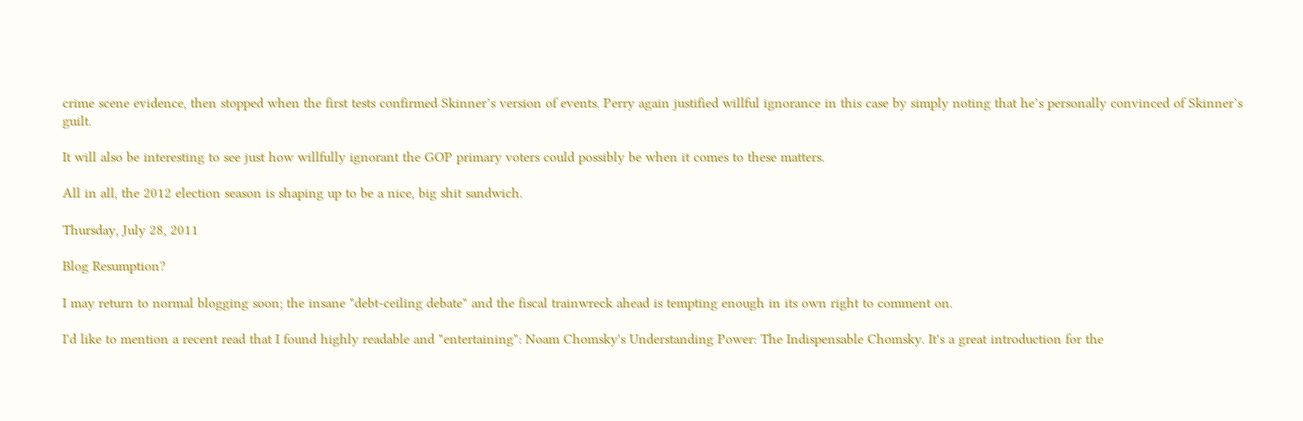crime scene evidence, then stopped when the first tests confirmed Skinner’s version of events. Perry again justified willful ignorance in this case by simply noting that he’s personally convinced of Skinner’s guilt.

It will also be interesting to see just how willfully ignorant the GOP primary voters could possibly be when it comes to these matters.

All in all, the 2012 election season is shaping up to be a nice, big shit sandwich.

Thursday, July 28, 2011

Blog Resumption?

I may return to normal blogging soon; the insane "debt-ceiling debate" and the fiscal trainwreck ahead is tempting enough in its own right to comment on.

I'd like to mention a recent read that I found highly readable and "entertaining": Noam Chomsky's Understanding Power: The Indispensable Chomsky. It's a great introduction for the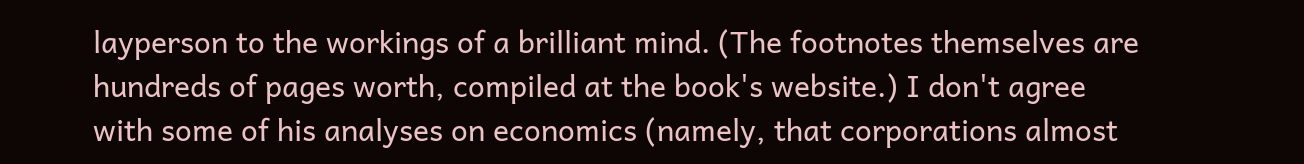layperson to the workings of a brilliant mind. (The footnotes themselves are hundreds of pages worth, compiled at the book's website.) I don't agree with some of his analyses on economics (namely, that corporations almost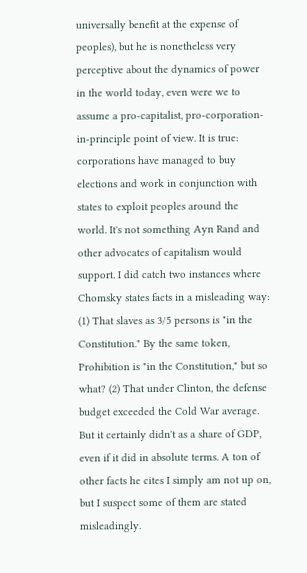universally benefit at the expense of peoples), but he is nonetheless very perceptive about the dynamics of power in the world today, even were we to assume a pro-capitalist, pro-corporation-in-principle point of view. It is true: corporations have managed to buy elections and work in conjunction with states to exploit peoples around the world. It's not something Ayn Rand and other advocates of capitalism would support. I did catch two instances where Chomsky states facts in a misleading way: (1) That slaves as 3/5 persons is "in the Constitution." By the same token, Prohibition is "in the Constitution," but so what? (2) That under Clinton, the defense budget exceeded the Cold War average. But it certainly didn't as a share of GDP, even if it did in absolute terms. A ton of other facts he cites I simply am not up on, but I suspect some of them are stated misleadingly.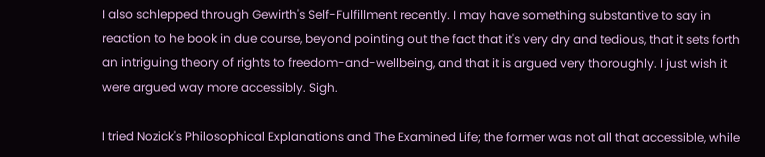I also schlepped through Gewirth's Self-Fulfillment recently. I may have something substantive to say in reaction to he book in due course, beyond pointing out the fact that it's very dry and tedious, that it sets forth an intriguing theory of rights to freedom-and-wellbeing, and that it is argued very thoroughly. I just wish it were argued way more accessibly. Sigh.

I tried Nozick's Philosophical Explanations and The Examined Life; the former was not all that accessible, while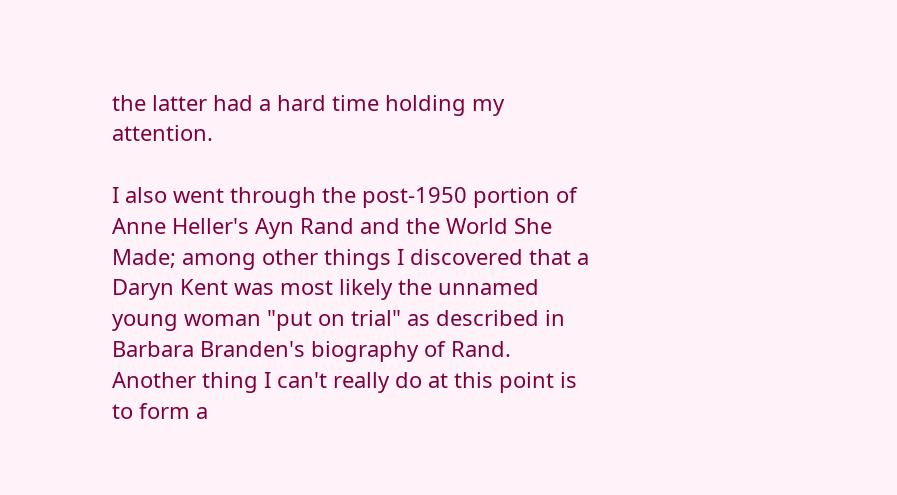the latter had a hard time holding my attention.

I also went through the post-1950 portion of Anne Heller's Ayn Rand and the World She Made; among other things I discovered that a Daryn Kent was most likely the unnamed young woman "put on trial" as described in Barbara Branden's biography of Rand. Another thing I can't really do at this point is to form a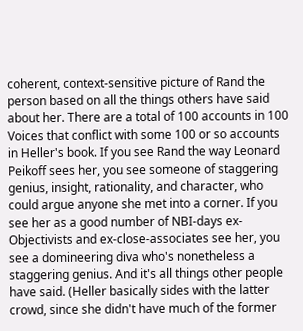coherent, context-sensitive picture of Rand the person based on all the things others have said about her. There are a total of 100 accounts in 100 Voices that conflict with some 100 or so accounts in Heller's book. If you see Rand the way Leonard Peikoff sees her, you see someone of staggering genius, insight, rationality, and character, who could argue anyone she met into a corner. If you see her as a good number of NBI-days ex-Objectivists and ex-close-associates see her, you see a domineering diva who's nonetheless a staggering genius. And it's all things other people have said. (Heller basically sides with the latter crowd, since she didn't have much of the former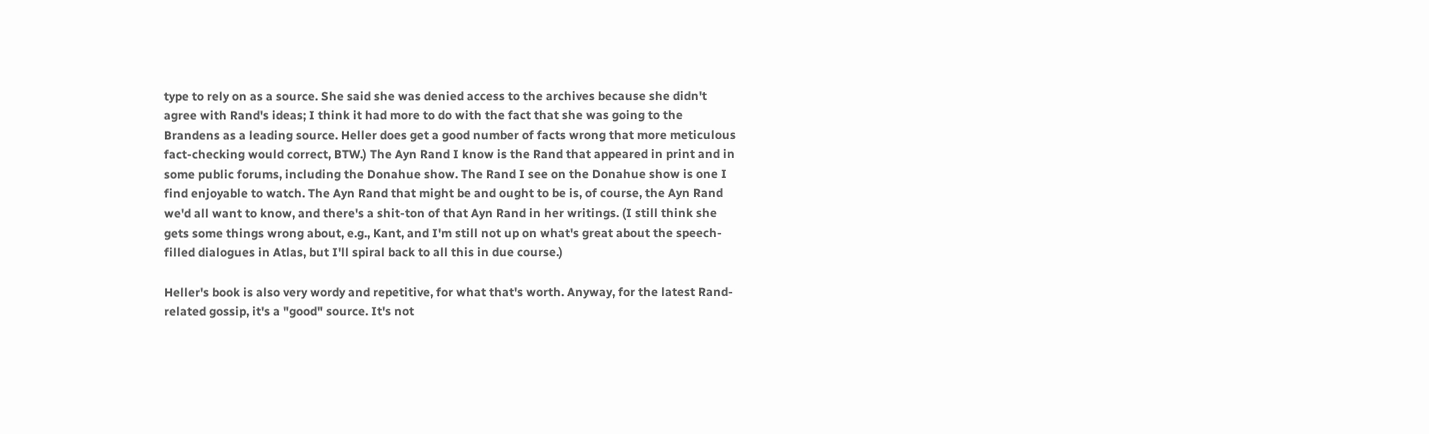type to rely on as a source. She said she was denied access to the archives because she didn't agree with Rand's ideas; I think it had more to do with the fact that she was going to the Brandens as a leading source. Heller does get a good number of facts wrong that more meticulous fact-checking would correct, BTW.) The Ayn Rand I know is the Rand that appeared in print and in some public forums, including the Donahue show. The Rand I see on the Donahue show is one I find enjoyable to watch. The Ayn Rand that might be and ought to be is, of course, the Ayn Rand we'd all want to know, and there's a shit-ton of that Ayn Rand in her writings. (I still think she gets some things wrong about, e.g., Kant, and I'm still not up on what's great about the speech-filled dialogues in Atlas, but I'll spiral back to all this in due course.)

Heller's book is also very wordy and repetitive, for what that's worth. Anyway, for the latest Rand-related gossip, it's a "good" source. It's not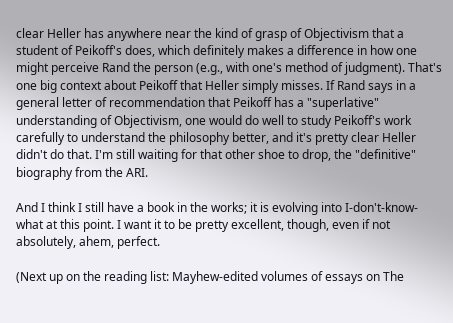clear Heller has anywhere near the kind of grasp of Objectivism that a student of Peikoff's does, which definitely makes a difference in how one might perceive Rand the person (e.g., with one's method of judgment). That's one big context about Peikoff that Heller simply misses. If Rand says in a general letter of recommendation that Peikoff has a "superlative" understanding of Objectivism, one would do well to study Peikoff's work carefully to understand the philosophy better, and it's pretty clear Heller didn't do that. I'm still waiting for that other shoe to drop, the "definitive" biography from the ARI.

And I think I still have a book in the works; it is evolving into I-don't-know-what at this point. I want it to be pretty excellent, though, even if not absolutely, ahem, perfect.

(Next up on the reading list: Mayhew-edited volumes of essays on The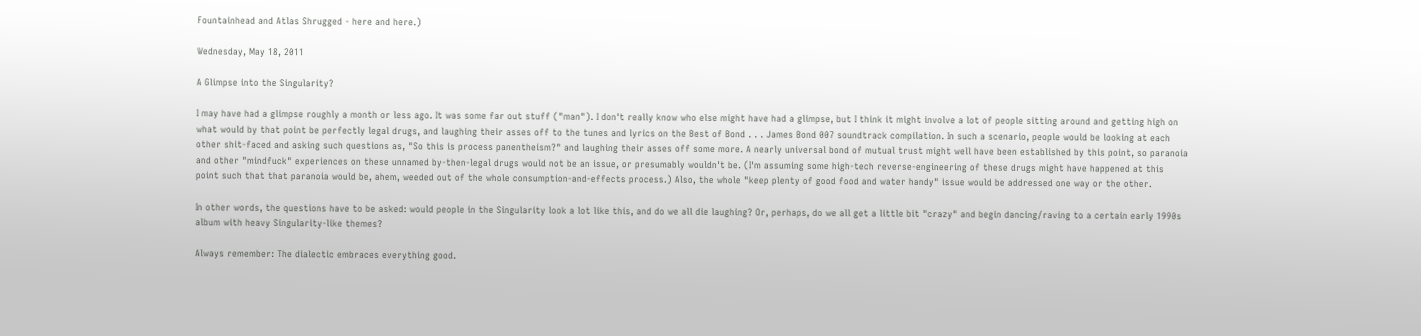Fountainhead and Atlas Shrugged - here and here.)

Wednesday, May 18, 2011

A Glimpse into the Singularity?

I may have had a glimpse roughly a month or less ago. It was some far out stuff ("man"). I don't really know who else might have had a glimpse, but I think it might involve a lot of people sitting around and getting high on what would by that point be perfectly legal drugs, and laughing their asses off to the tunes and lyrics on the Best of Bond . . . James Bond 007 soundtrack compilation. In such a scenario, people would be looking at each other shit-faced and asking such questions as, "So this is process panentheism?" and laughing their asses off some more. A nearly universal bond of mutual trust might well have been established by this point, so paranoia and other "mindfuck" experiences on these unnamed by-then-legal drugs would not be an issue, or presumably wouldn't be. (I'm assuming some high-tech reverse-engineering of these drugs might have happened at this point such that that paranoia would be, ahem, weeded out of the whole consumption-and-effects process.) Also, the whole "keep plenty of good food and water handy" issue would be addressed one way or the other.

In other words, the questions have to be asked: would people in the Singularity look a lot like this, and do we all die laughing? Or, perhaps, do we all get a little bit "crazy" and begin dancing/raving to a certain early 1990s album with heavy Singularity-like themes?

Always remember: The dialectic embraces everything good.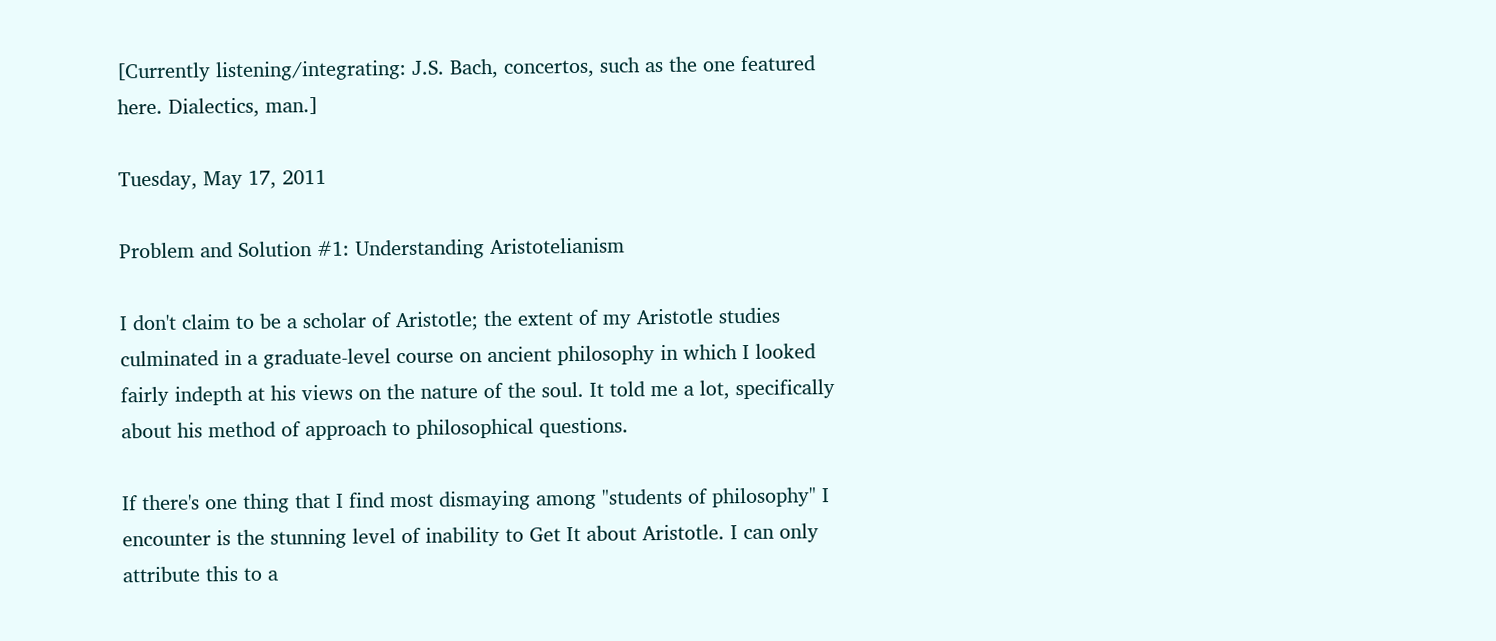[Currently listening/integrating: J.S. Bach, concertos, such as the one featured here. Dialectics, man.]

Tuesday, May 17, 2011

Problem and Solution #1: Understanding Aristotelianism

I don't claim to be a scholar of Aristotle; the extent of my Aristotle studies culminated in a graduate-level course on ancient philosophy in which I looked fairly indepth at his views on the nature of the soul. It told me a lot, specifically about his method of approach to philosophical questions.

If there's one thing that I find most dismaying among "students of philosophy" I encounter is the stunning level of inability to Get It about Aristotle. I can only attribute this to a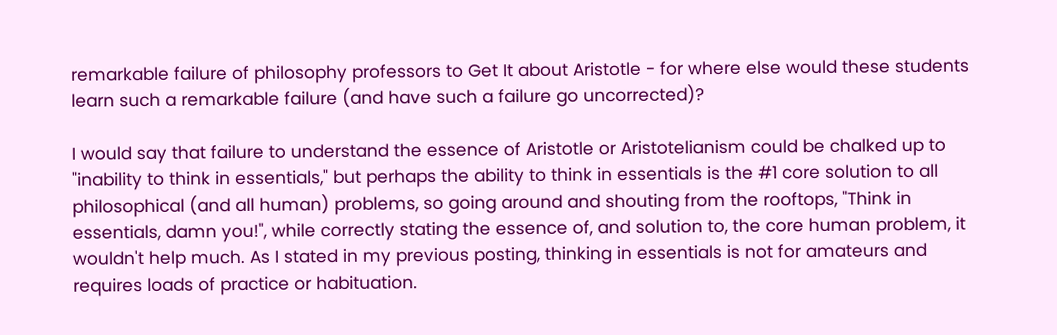remarkable failure of philosophy professors to Get It about Aristotle - for where else would these students learn such a remarkable failure (and have such a failure go uncorrected)?

I would say that failure to understand the essence of Aristotle or Aristotelianism could be chalked up to "inability to think in essentials," but perhaps the ability to think in essentials is the #1 core solution to all philosophical (and all human) problems, so going around and shouting from the rooftops, "Think in essentials, damn you!", while correctly stating the essence of, and solution to, the core human problem, it wouldn't help much. As I stated in my previous posting, thinking in essentials is not for amateurs and requires loads of practice or habituation.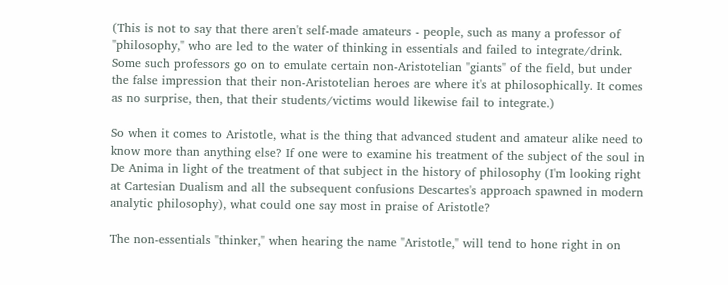(This is not to say that there aren't self-made amateurs - people, such as many a professor of "philosophy," who are led to the water of thinking in essentials and failed to integrate/drink. Some such professors go on to emulate certain non-Aristotelian "giants" of the field, but under the false impression that their non-Aristotelian heroes are where it's at philosophically. It comes as no surprise, then, that their students/victims would likewise fail to integrate.)

So when it comes to Aristotle, what is the thing that advanced student and amateur alike need to know more than anything else? If one were to examine his treatment of the subject of the soul in De Anima in light of the treatment of that subject in the history of philosophy (I'm looking right at Cartesian Dualism and all the subsequent confusions Descartes's approach spawned in modern analytic philosophy), what could one say most in praise of Aristotle?

The non-essentials "thinker," when hearing the name "Aristotle," will tend to hone right in on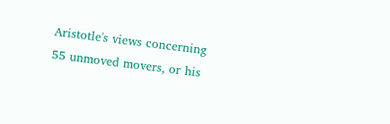Aristotle's views concerning 55 unmoved movers, or his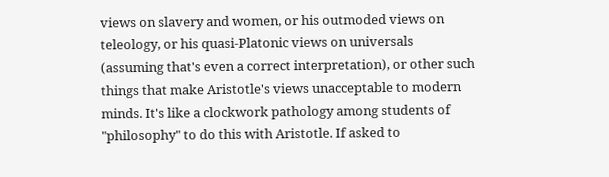views on slavery and women, or his outmoded views on teleology, or his quasi-Platonic views on universals (assuming that's even a correct interpretation), or other such things that make Aristotle's views unacceptable to modern minds. It's like a clockwork pathology among students of "philosophy" to do this with Aristotle. If asked to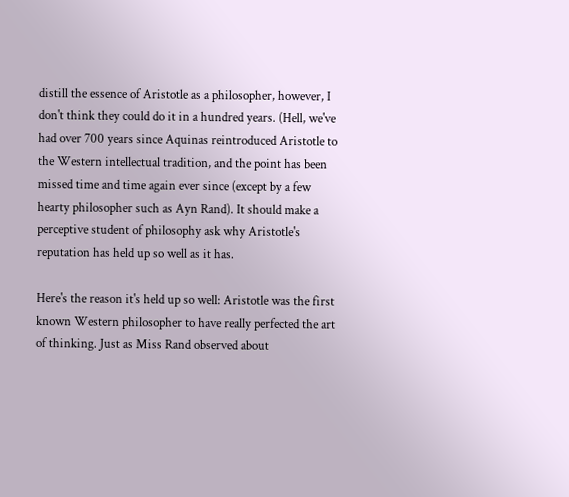distill the essence of Aristotle as a philosopher, however, I don't think they could do it in a hundred years. (Hell, we've had over 700 years since Aquinas reintroduced Aristotle to the Western intellectual tradition, and the point has been missed time and time again ever since (except by a few hearty philosopher such as Ayn Rand). It should make a perceptive student of philosophy ask why Aristotle's reputation has held up so well as it has.

Here's the reason it's held up so well: Aristotle was the first known Western philosopher to have really perfected the art of thinking. Just as Miss Rand observed about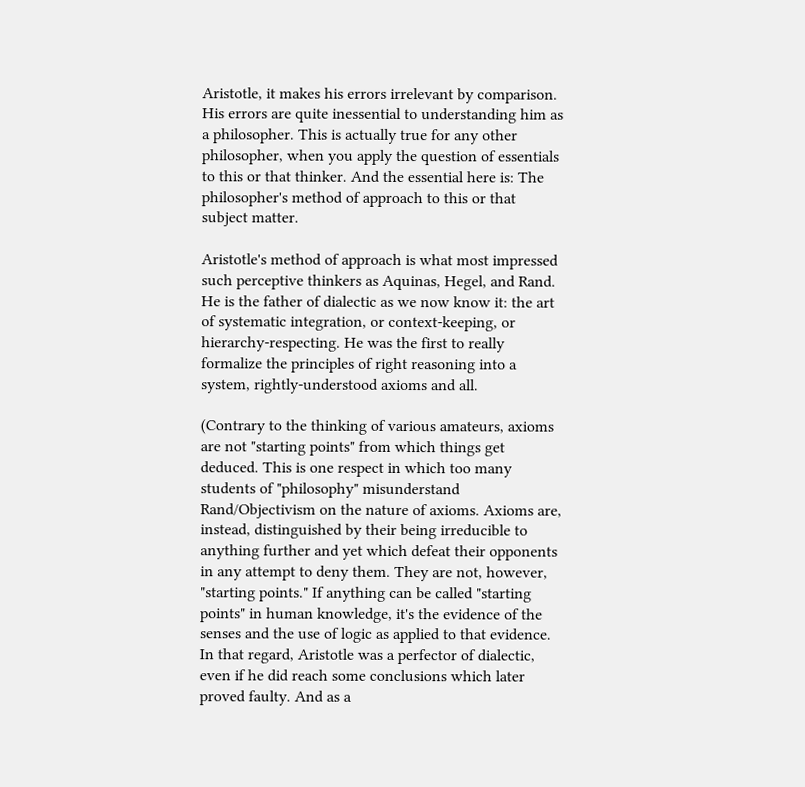Aristotle, it makes his errors irrelevant by comparison. His errors are quite inessential to understanding him as a philosopher. This is actually true for any other philosopher, when you apply the question of essentials to this or that thinker. And the essential here is: The philosopher's method of approach to this or that subject matter.

Aristotle's method of approach is what most impressed such perceptive thinkers as Aquinas, Hegel, and Rand. He is the father of dialectic as we now know it: the art of systematic integration, or context-keeping, or hierarchy-respecting. He was the first to really formalize the principles of right reasoning into a system, rightly-understood axioms and all.

(Contrary to the thinking of various amateurs, axioms are not "starting points" from which things get deduced. This is one respect in which too many students of "philosophy" misunderstand Rand/Objectivism on the nature of axioms. Axioms are, instead, distinguished by their being irreducible to anything further and yet which defeat their opponents in any attempt to deny them. They are not, however, "starting points." If anything can be called "starting points" in human knowledge, it's the evidence of the senses and the use of logic as applied to that evidence. In that regard, Aristotle was a perfector of dialectic, even if he did reach some conclusions which later proved faulty. And as a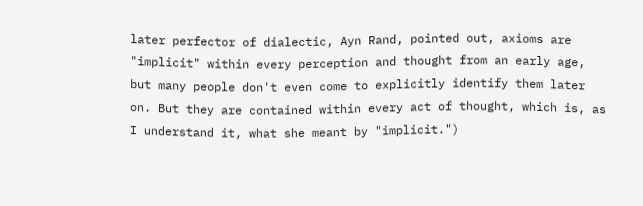later perfector of dialectic, Ayn Rand, pointed out, axioms are "implicit" within every perception and thought from an early age, but many people don't even come to explicitly identify them later on. But they are contained within every act of thought, which is, as I understand it, what she meant by "implicit.")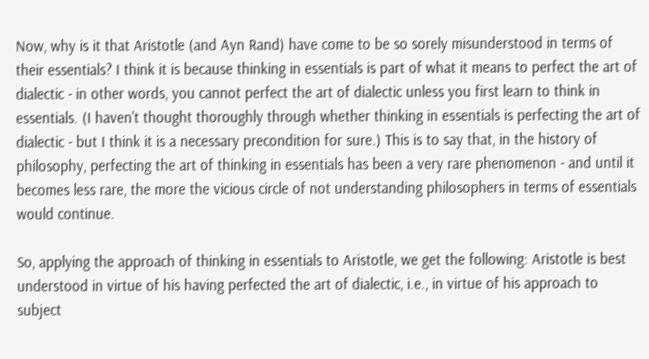Now, why is it that Aristotle (and Ayn Rand) have come to be so sorely misunderstood in terms of their essentials? I think it is because thinking in essentials is part of what it means to perfect the art of dialectic - in other words, you cannot perfect the art of dialectic unless you first learn to think in essentials. (I haven't thought thoroughly through whether thinking in essentials is perfecting the art of dialectic - but I think it is a necessary precondition for sure.) This is to say that, in the history of philosophy, perfecting the art of thinking in essentials has been a very rare phenomenon - and until it becomes less rare, the more the vicious circle of not understanding philosophers in terms of essentials would continue.

So, applying the approach of thinking in essentials to Aristotle, we get the following: Aristotle is best understood in virtue of his having perfected the art of dialectic, i.e., in virtue of his approach to subject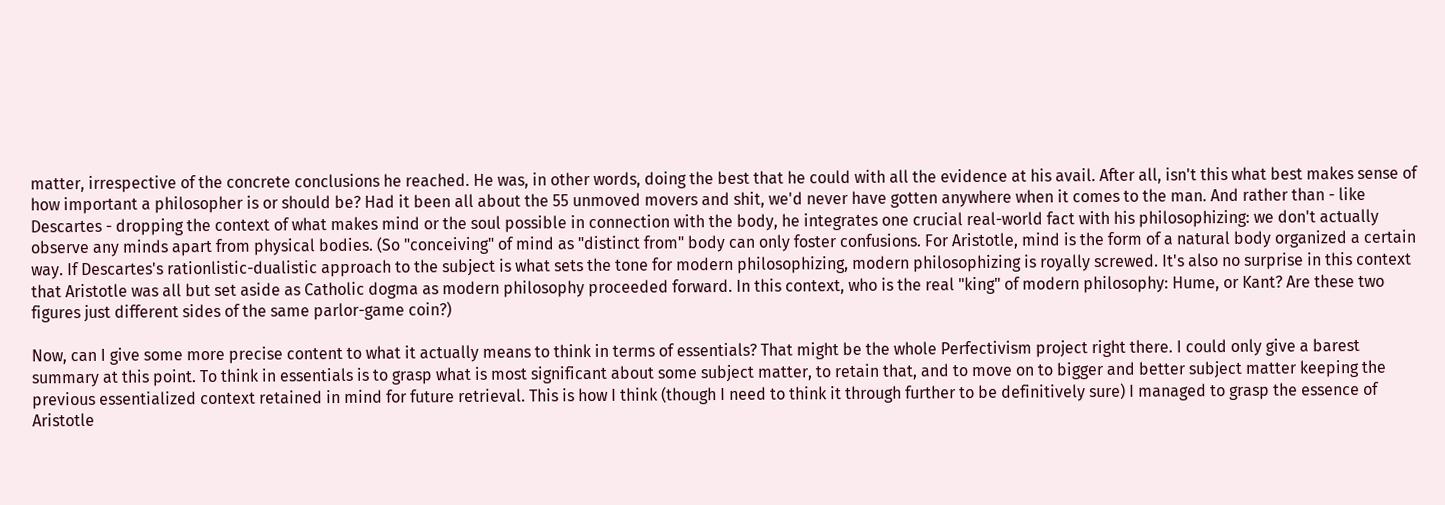matter, irrespective of the concrete conclusions he reached. He was, in other words, doing the best that he could with all the evidence at his avail. After all, isn't this what best makes sense of how important a philosopher is or should be? Had it been all about the 55 unmoved movers and shit, we'd never have gotten anywhere when it comes to the man. And rather than - like Descartes - dropping the context of what makes mind or the soul possible in connection with the body, he integrates one crucial real-world fact with his philosophizing: we don't actually observe any minds apart from physical bodies. (So "conceiving" of mind as "distinct from" body can only foster confusions. For Aristotle, mind is the form of a natural body organized a certain way. If Descartes's rationlistic-dualistic approach to the subject is what sets the tone for modern philosophizing, modern philosophizing is royally screwed. It's also no surprise in this context that Aristotle was all but set aside as Catholic dogma as modern philosophy proceeded forward. In this context, who is the real "king" of modern philosophy: Hume, or Kant? Are these two figures just different sides of the same parlor-game coin?)

Now, can I give some more precise content to what it actually means to think in terms of essentials? That might be the whole Perfectivism project right there. I could only give a barest summary at this point. To think in essentials is to grasp what is most significant about some subject matter, to retain that, and to move on to bigger and better subject matter keeping the previous essentialized context retained in mind for future retrieval. This is how I think (though I need to think it through further to be definitively sure) I managed to grasp the essence of Aristotle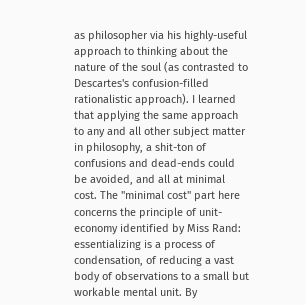as philosopher via his highly-useful approach to thinking about the nature of the soul (as contrasted to Descartes's confusion-filled rationalistic approach). I learned that applying the same approach to any and all other subject matter in philosophy, a shit-ton of confusions and dead-ends could be avoided, and all at minimal cost. The "minimal cost" part here concerns the principle of unit-economy identified by Miss Rand: essentializing is a process of condensation, of reducing a vast body of observations to a small but workable mental unit. By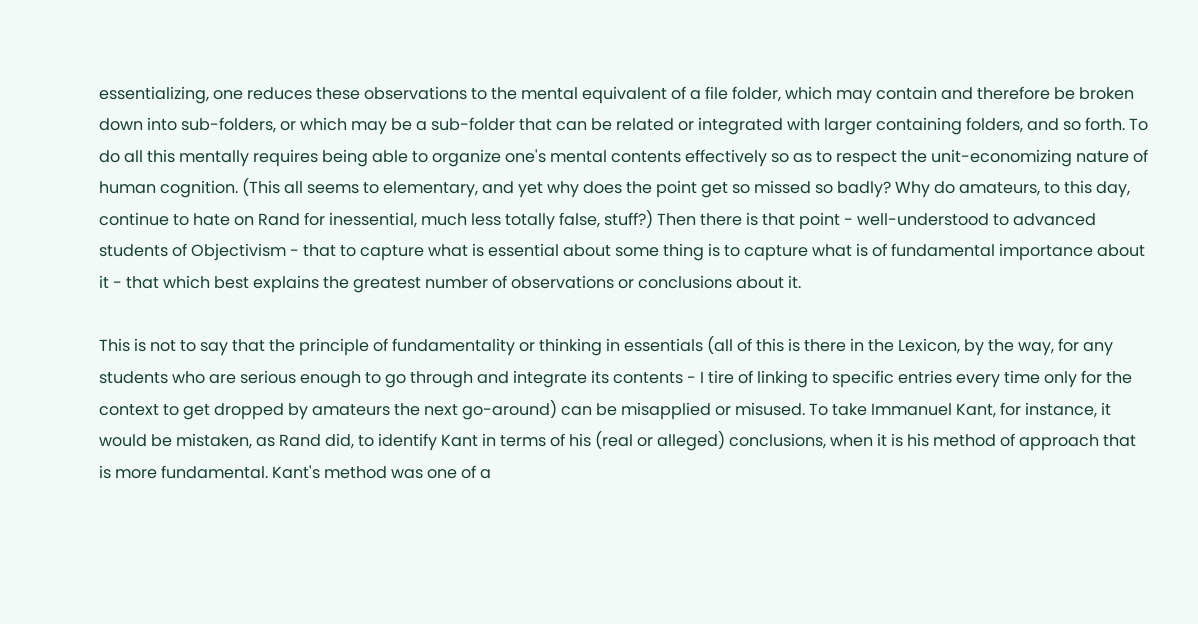essentializing, one reduces these observations to the mental equivalent of a file folder, which may contain and therefore be broken down into sub-folders, or which may be a sub-folder that can be related or integrated with larger containing folders, and so forth. To do all this mentally requires being able to organize one's mental contents effectively so as to respect the unit-economizing nature of human cognition. (This all seems to elementary, and yet why does the point get so missed so badly? Why do amateurs, to this day, continue to hate on Rand for inessential, much less totally false, stuff?) Then there is that point - well-understood to advanced students of Objectivism - that to capture what is essential about some thing is to capture what is of fundamental importance about it - that which best explains the greatest number of observations or conclusions about it.

This is not to say that the principle of fundamentality or thinking in essentials (all of this is there in the Lexicon, by the way, for any students who are serious enough to go through and integrate its contents - I tire of linking to specific entries every time only for the context to get dropped by amateurs the next go-around) can be misapplied or misused. To take Immanuel Kant, for instance, it would be mistaken, as Rand did, to identify Kant in terms of his (real or alleged) conclusions, when it is his method of approach that is more fundamental. Kant's method was one of a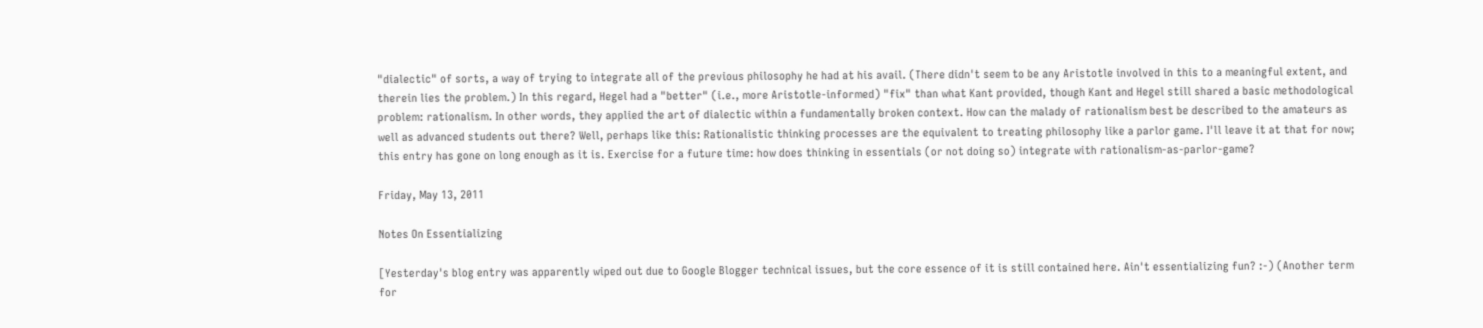"dialectic" of sorts, a way of trying to integrate all of the previous philosophy he had at his avail. (There didn't seem to be any Aristotle involved in this to a meaningful extent, and therein lies the problem.) In this regard, Hegel had a "better" (i.e., more Aristotle-informed) "fix" than what Kant provided, though Kant and Hegel still shared a basic methodological problem: rationalism. In other words, they applied the art of dialectic within a fundamentally broken context. How can the malady of rationalism best be described to the amateurs as well as advanced students out there? Well, perhaps like this: Rationalistic thinking processes are the equivalent to treating philosophy like a parlor game. I'll leave it at that for now; this entry has gone on long enough as it is. Exercise for a future time: how does thinking in essentials (or not doing so) integrate with rationalism-as-parlor-game?

Friday, May 13, 2011

Notes On Essentializing

[Yesterday's blog entry was apparently wiped out due to Google Blogger technical issues, but the core essence of it is still contained here. Ain't essentializing fun? :-) (Another term for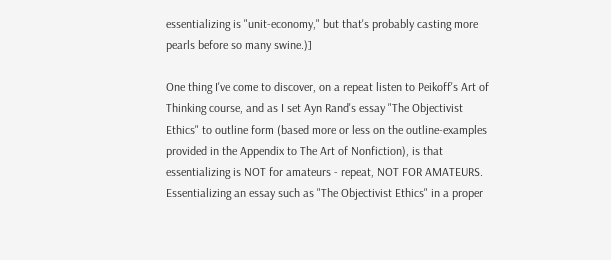essentializing is "unit-economy," but that's probably casting more pearls before so many swine.)]

One thing I've come to discover, on a repeat listen to Peikoff's Art of Thinking course, and as I set Ayn Rand's essay "The Objectivist Ethics" to outline form (based more or less on the outline-examples provided in the Appendix to The Art of Nonfiction), is that essentializing is NOT for amateurs - repeat, NOT FOR AMATEURS. Essentializing an essay such as "The Objectivist Ethics" in a proper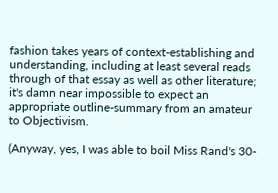fashion takes years of context-establishing and understanding, including at least several reads through of that essay as well as other literature; it's damn near impossible to expect an appropriate outline-summary from an amateur to Objectivism.

(Anyway, yes, I was able to boil Miss Rand's 30-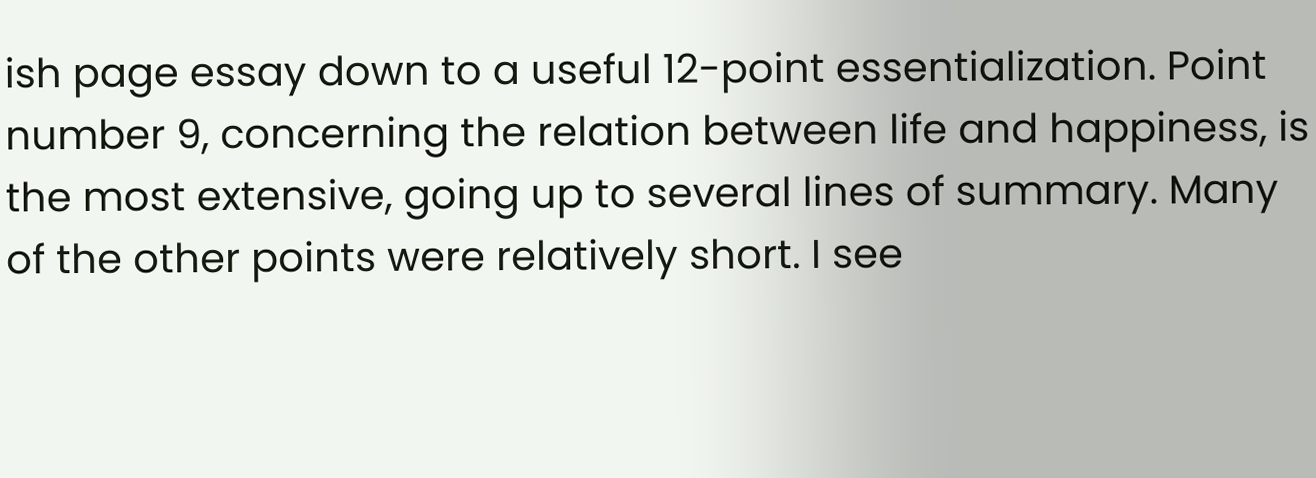ish page essay down to a useful 12-point essentialization. Point number 9, concerning the relation between life and happiness, is the most extensive, going up to several lines of summary. Many of the other points were relatively short. I see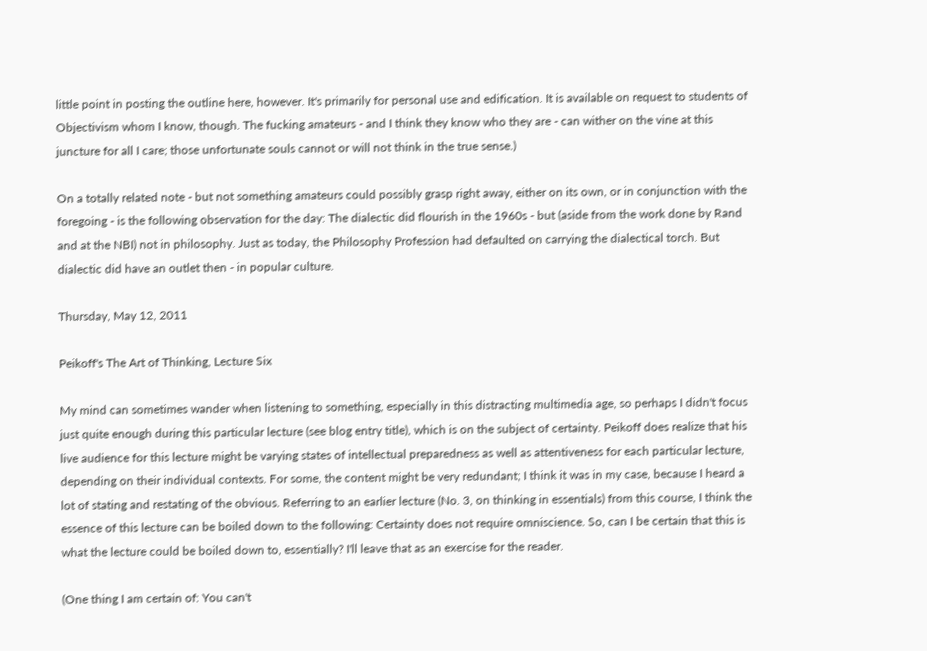little point in posting the outline here, however. It's primarily for personal use and edification. It is available on request to students of Objectivism whom I know, though. The fucking amateurs - and I think they know who they are - can wither on the vine at this juncture for all I care; those unfortunate souls cannot or will not think in the true sense.)

On a totally related note - but not something amateurs could possibly grasp right away, either on its own, or in conjunction with the foregoing - is the following observation for the day: The dialectic did flourish in the 1960s - but (aside from the work done by Rand and at the NBI) not in philosophy. Just as today, the Philosophy Profession had defaulted on carrying the dialectical torch. But dialectic did have an outlet then - in popular culture.

Thursday, May 12, 2011

Peikoff's The Art of Thinking, Lecture Six

My mind can sometimes wander when listening to something, especially in this distracting multimedia age, so perhaps I didn't focus just quite enough during this particular lecture (see blog entry title), which is on the subject of certainty. Peikoff does realize that his live audience for this lecture might be varying states of intellectual preparedness as well as attentiveness for each particular lecture, depending on their individual contexts. For some, the content might be very redundant; I think it was in my case, because I heard a lot of stating and restating of the obvious. Referring to an earlier lecture (No. 3, on thinking in essentials) from this course, I think the essence of this lecture can be boiled down to the following: Certainty does not require omniscience. So, can I be certain that this is what the lecture could be boiled down to, essentially? I'll leave that as an exercise for the reader.

(One thing I am certain of: You can't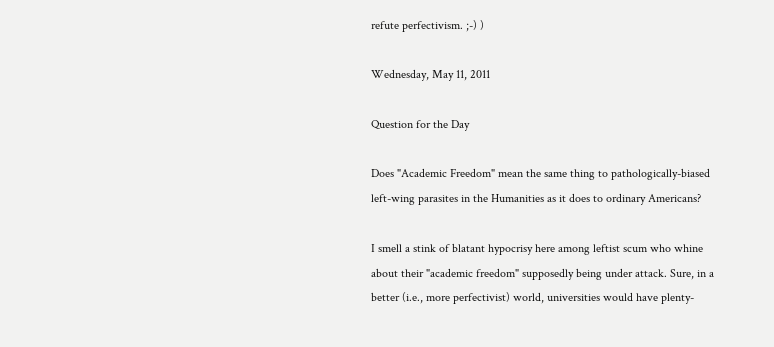refute perfectivism. ;-) )

Wednesday, May 11, 2011

Question for the Day

Does "Academic Freedom" mean the same thing to pathologically-biased left-wing parasites in the Humanities as it does to ordinary Americans?

I smell a stink of blatant hypocrisy here among leftist scum who whine about their "academic freedom" supposedly being under attack. Sure, in a better (i.e., more perfectivist) world, universities would have plenty-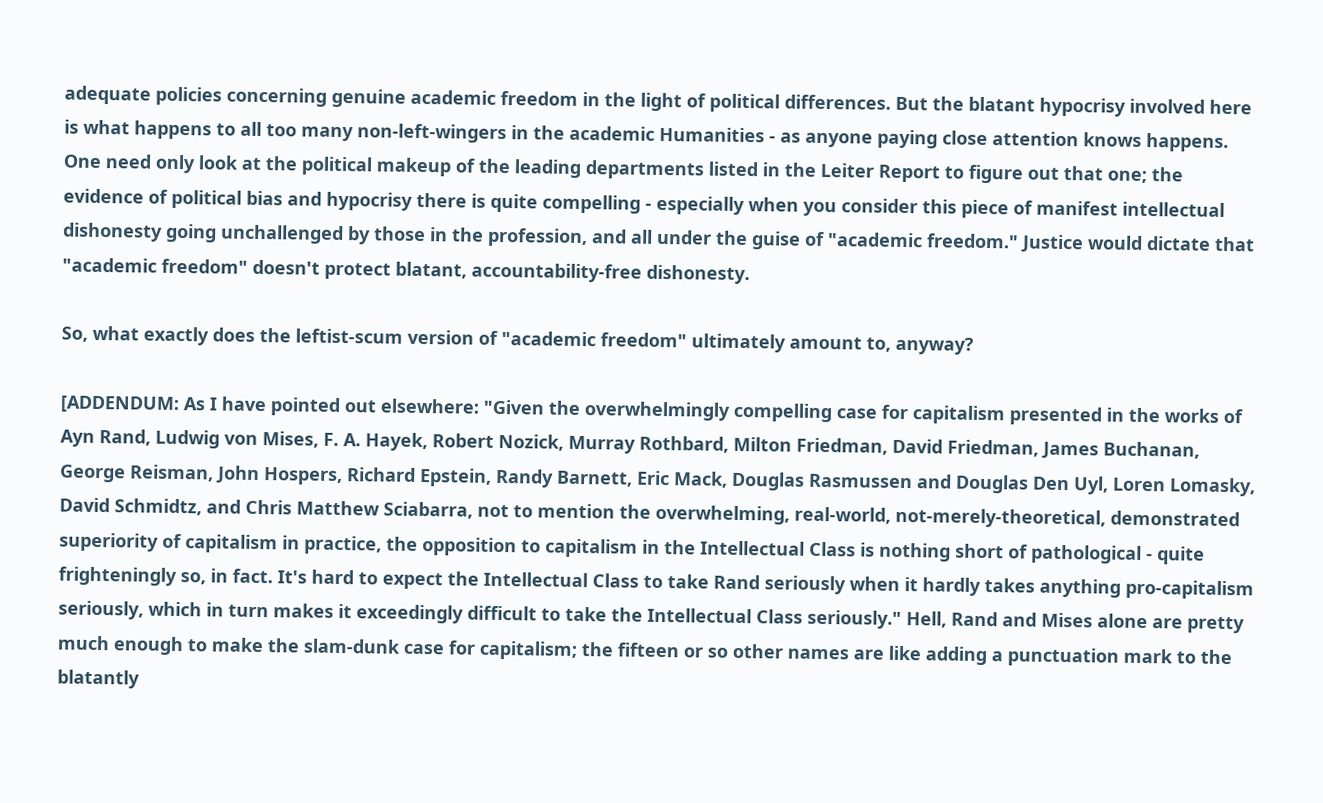adequate policies concerning genuine academic freedom in the light of political differences. But the blatant hypocrisy involved here is what happens to all too many non-left-wingers in the academic Humanities - as anyone paying close attention knows happens. One need only look at the political makeup of the leading departments listed in the Leiter Report to figure out that one; the evidence of political bias and hypocrisy there is quite compelling - especially when you consider this piece of manifest intellectual dishonesty going unchallenged by those in the profession, and all under the guise of "academic freedom." Justice would dictate that "academic freedom" doesn't protect blatant, accountability-free dishonesty.

So, what exactly does the leftist-scum version of "academic freedom" ultimately amount to, anyway?

[ADDENDUM: As I have pointed out elsewhere: "Given the overwhelmingly compelling case for capitalism presented in the works of Ayn Rand, Ludwig von Mises, F. A. Hayek, Robert Nozick, Murray Rothbard, Milton Friedman, David Friedman, James Buchanan, George Reisman, John Hospers, Richard Epstein, Randy Barnett, Eric Mack, Douglas Rasmussen and Douglas Den Uyl, Loren Lomasky, David Schmidtz, and Chris Matthew Sciabarra, not to mention the overwhelming, real-world, not-merely-theoretical, demonstrated superiority of capitalism in practice, the opposition to capitalism in the Intellectual Class is nothing short of pathological - quite frighteningly so, in fact. It's hard to expect the Intellectual Class to take Rand seriously when it hardly takes anything pro-capitalism seriously, which in turn makes it exceedingly difficult to take the Intellectual Class seriously." Hell, Rand and Mises alone are pretty much enough to make the slam-dunk case for capitalism; the fifteen or so other names are like adding a punctuation mark to the blatantly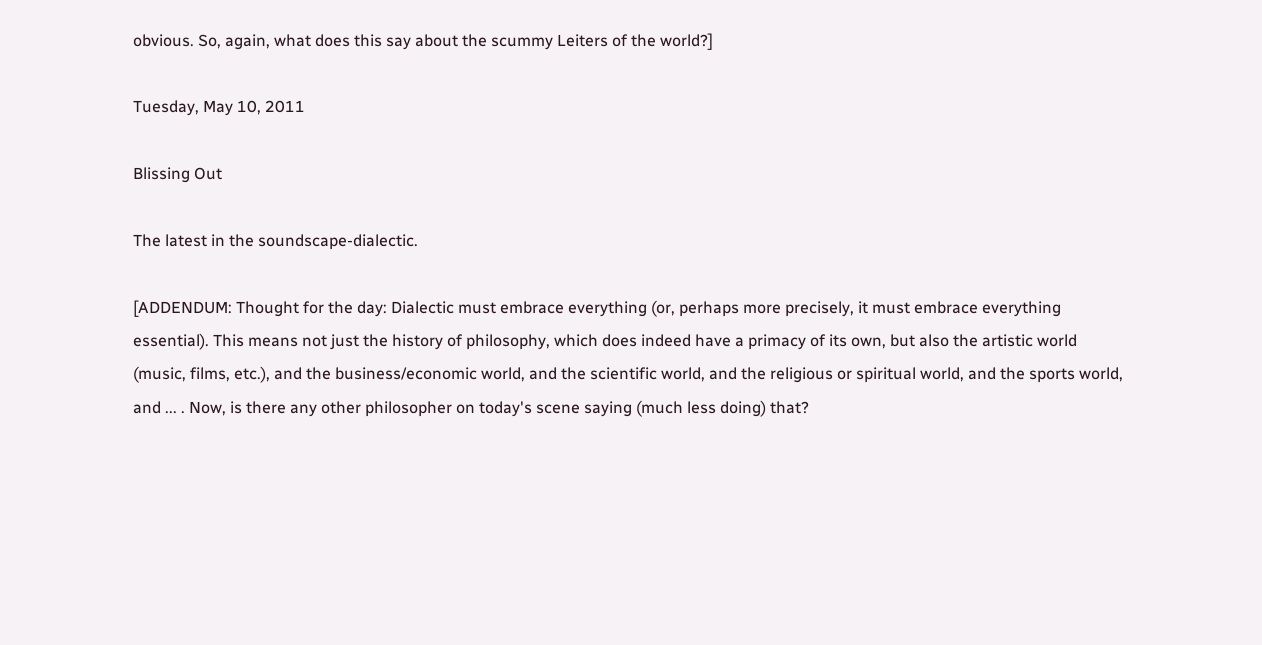obvious. So, again, what does this say about the scummy Leiters of the world?]

Tuesday, May 10, 2011

Blissing Out

The latest in the soundscape-dialectic.

[ADDENDUM: Thought for the day: Dialectic must embrace everything (or, perhaps more precisely, it must embrace everything essential). This means not just the history of philosophy, which does indeed have a primacy of its own, but also the artistic world (music, films, etc.), and the business/economic world, and the scientific world, and the religious or spiritual world, and the sports world, and ... . Now, is there any other philosopher on today's scene saying (much less doing) that?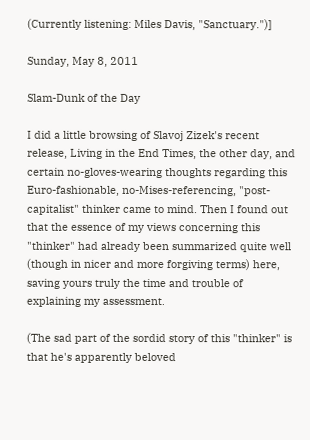(Currently listening: Miles Davis, "Sanctuary.")]

Sunday, May 8, 2011

Slam-Dunk of the Day

I did a little browsing of Slavoj Zizek's recent release, Living in the End Times, the other day, and certain no-gloves-wearing thoughts regarding this Euro-fashionable, no-Mises-referencing, "post-capitalist" thinker came to mind. Then I found out that the essence of my views concerning this "thinker" had already been summarized quite well (though in nicer and more forgiving terms) here, saving yours truly the time and trouble of explaining my assessment.

(The sad part of the sordid story of this "thinker" is that he's apparently beloved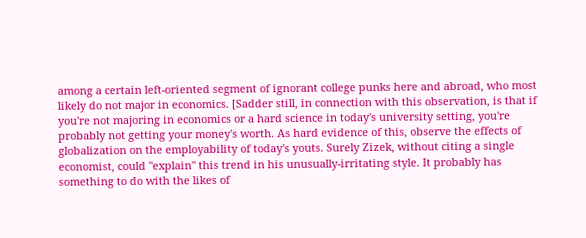among a certain left-oriented segment of ignorant college punks here and abroad, who most likely do not major in economics. [Sadder still, in connection with this observation, is that if you're not majoring in economics or a hard science in today's university setting, you're probably not getting your money's worth. As hard evidence of this, observe the effects of globalization on the employability of today's youts. Surely Zizek, without citing a single economist, could "explain" this trend in his unusually-irritating style. It probably has something to do with the likes of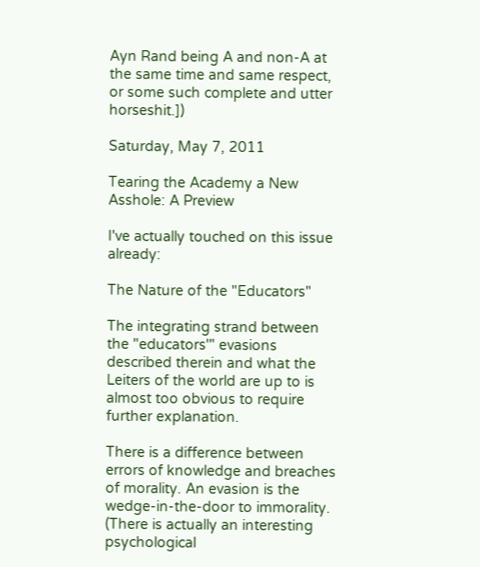Ayn Rand being A and non-A at the same time and same respect, or some such complete and utter horseshit.])

Saturday, May 7, 2011

Tearing the Academy a New Asshole: A Preview

I've actually touched on this issue already:

The Nature of the "Educators"

The integrating strand between the "educators'" evasions described therein and what the Leiters of the world are up to is almost too obvious to require further explanation.

There is a difference between errors of knowledge and breaches of morality. An evasion is the wedge-in-the-door to immorality. (There is actually an interesting psychological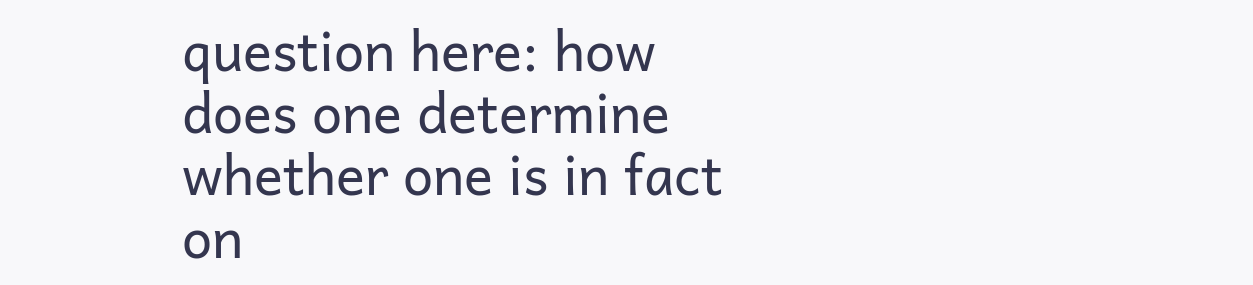question here: how does one determine whether one is in fact on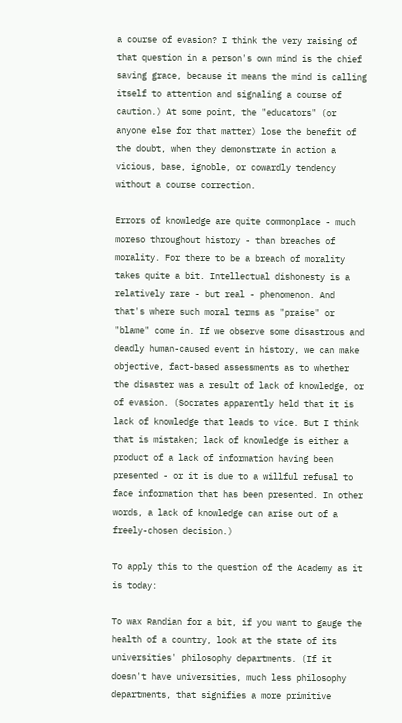a course of evasion? I think the very raising of that question in a person's own mind is the chief saving grace, because it means the mind is calling itself to attention and signaling a course of caution.) At some point, the "educators" (or anyone else for that matter) lose the benefit of the doubt, when they demonstrate in action a vicious, base, ignoble, or cowardly tendency without a course correction.

Errors of knowledge are quite commonplace - much moreso throughout history - than breaches of morality. For there to be a breach of morality takes quite a bit. Intellectual dishonesty is a relatively rare - but real - phenomenon. And that's where such moral terms as "praise" or "blame" come in. If we observe some disastrous and deadly human-caused event in history, we can make objective, fact-based assessments as to whether the disaster was a result of lack of knowledge, or of evasion. (Socrates apparently held that it is lack of knowledge that leads to vice. But I think that is mistaken; lack of knowledge is either a product of a lack of information having been presented - or it is due to a willful refusal to face information that has been presented. In other words, a lack of knowledge can arise out of a freely-chosen decision.)

To apply this to the question of the Academy as it is today:

To wax Randian for a bit, if you want to gauge the health of a country, look at the state of its universities' philosophy departments. (If it doesn't have universities, much less philosophy departments, that signifies a more primitive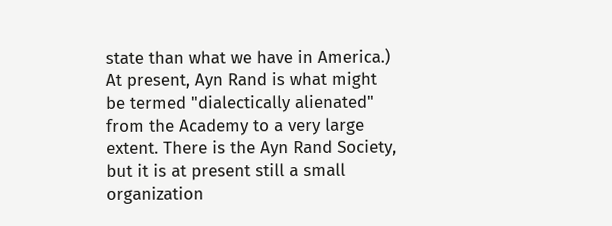state than what we have in America.) At present, Ayn Rand is what might be termed "dialectically alienated" from the Academy to a very large extent. There is the Ayn Rand Society, but it is at present still a small organization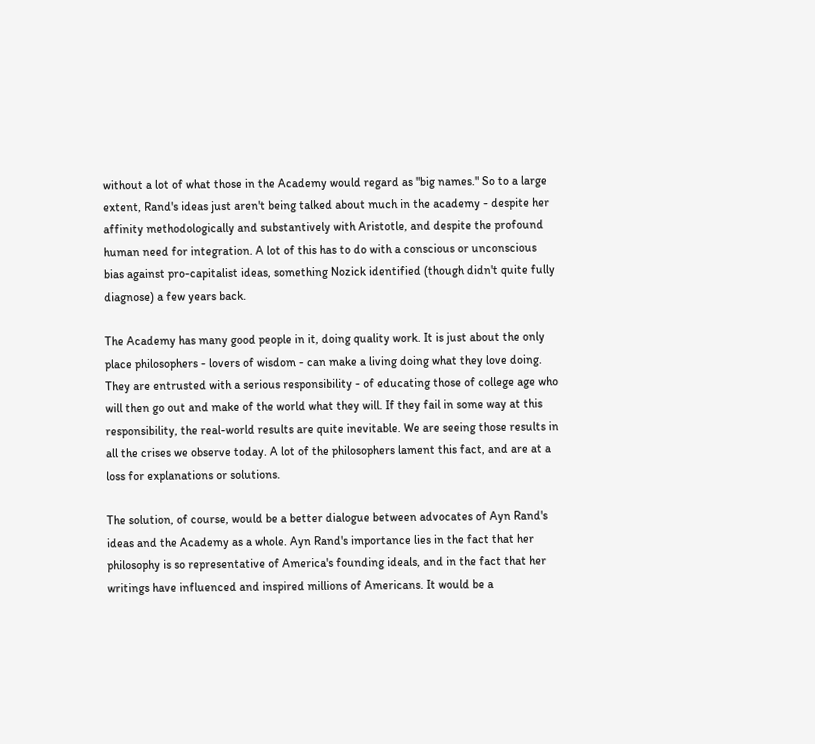without a lot of what those in the Academy would regard as "big names." So to a large extent, Rand's ideas just aren't being talked about much in the academy - despite her affinity methodologically and substantively with Aristotle, and despite the profound human need for integration. A lot of this has to do with a conscious or unconscious bias against pro-capitalist ideas, something Nozick identified (though didn't quite fully diagnose) a few years back.

The Academy has many good people in it, doing quality work. It is just about the only place philosophers - lovers of wisdom - can make a living doing what they love doing. They are entrusted with a serious responsibility - of educating those of college age who will then go out and make of the world what they will. If they fail in some way at this responsibility, the real-world results are quite inevitable. We are seeing those results in all the crises we observe today. A lot of the philosophers lament this fact, and are at a loss for explanations or solutions.

The solution, of course, would be a better dialogue between advocates of Ayn Rand's ideas and the Academy as a whole. Ayn Rand's importance lies in the fact that her philosophy is so representative of America's founding ideals, and in the fact that her writings have influenced and inspired millions of Americans. It would be a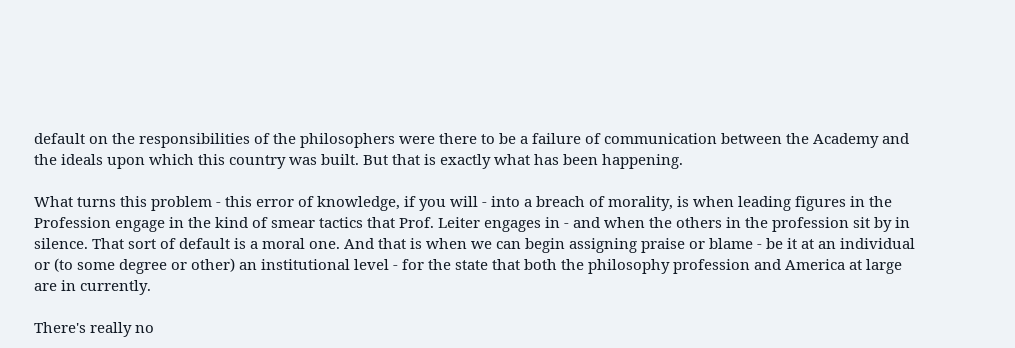default on the responsibilities of the philosophers were there to be a failure of communication between the Academy and the ideals upon which this country was built. But that is exactly what has been happening.

What turns this problem - this error of knowledge, if you will - into a breach of morality, is when leading figures in the Profession engage in the kind of smear tactics that Prof. Leiter engages in - and when the others in the profession sit by in silence. That sort of default is a moral one. And that is when we can begin assigning praise or blame - be it at an individual or (to some degree or other) an institutional level - for the state that both the philosophy profession and America at large are in currently.

There's really no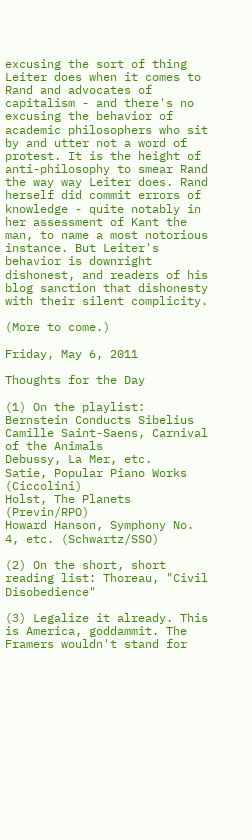excusing the sort of thing Leiter does when it comes to Rand and advocates of capitalism - and there's no excusing the behavior of academic philosophers who sit by and utter not a word of protest. It is the height of anti-philosophy to smear Rand the way way Leiter does. Rand herself did commit errors of knowledge - quite notably in her assessment of Kant the man, to name a most notorious instance. But Leiter's behavior is downright dishonest, and readers of his blog sanction that dishonesty with their silent complicity.

(More to come.)

Friday, May 6, 2011

Thoughts for the Day

(1) On the playlist:
Bernstein Conducts Sibelius
Camille Saint-Saens, Carnival of the Animals
Debussy, La Mer, etc.
Satie, Popular Piano Works (Ciccolini)
Holst, The Planets (Previn/RPO)
Howard Hanson, Symphony No. 4, etc. (Schwartz/SSO)

(2) On the short, short reading list: Thoreau, "Civil Disobedience"

(3) Legalize it already. This is America, goddammit. The Framers wouldn't stand for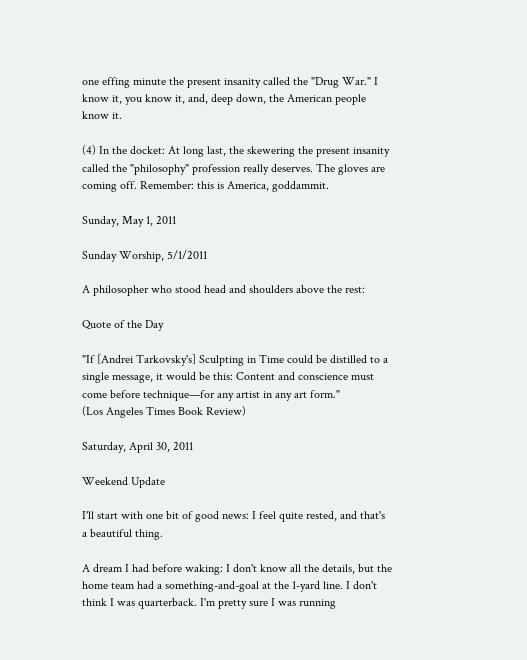one effing minute the present insanity called the "Drug War." I know it, you know it, and, deep down, the American people know it.

(4) In the docket: At long last, the skewering the present insanity called the "philosophy" profession really deserves. The gloves are coming off. Remember: this is America, goddammit.

Sunday, May 1, 2011

Sunday Worship, 5/1/2011

A philosopher who stood head and shoulders above the rest:

Quote of the Day

"If [Andrei Tarkovsky's] Sculpting in Time could be distilled to a single message, it would be this: Content and conscience must come before technique—for any artist in any art form."
(Los Angeles Times Book Review)

Saturday, April 30, 2011

Weekend Update

I'll start with one bit of good news: I feel quite rested, and that's a beautiful thing.

A dream I had before waking: I don't know all the details, but the home team had a something-and-goal at the 1-yard line. I don't think I was quarterback. I'm pretty sure I was running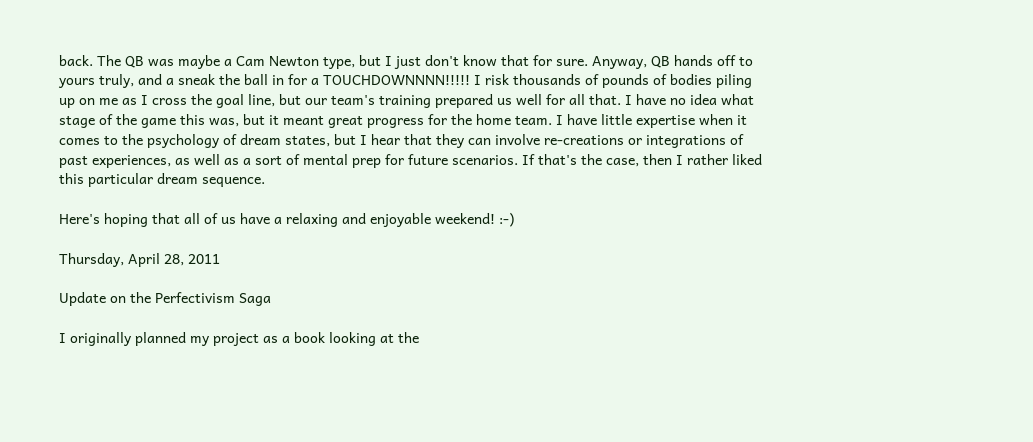back. The QB was maybe a Cam Newton type, but I just don't know that for sure. Anyway, QB hands off to yours truly, and a sneak the ball in for a TOUCHDOWNNNN!!!!! I risk thousands of pounds of bodies piling up on me as I cross the goal line, but our team's training prepared us well for all that. I have no idea what stage of the game this was, but it meant great progress for the home team. I have little expertise when it comes to the psychology of dream states, but I hear that they can involve re-creations or integrations of past experiences, as well as a sort of mental prep for future scenarios. If that's the case, then I rather liked this particular dream sequence.

Here's hoping that all of us have a relaxing and enjoyable weekend! :-)

Thursday, April 28, 2011

Update on the Perfectivism Saga

I originally planned my project as a book looking at the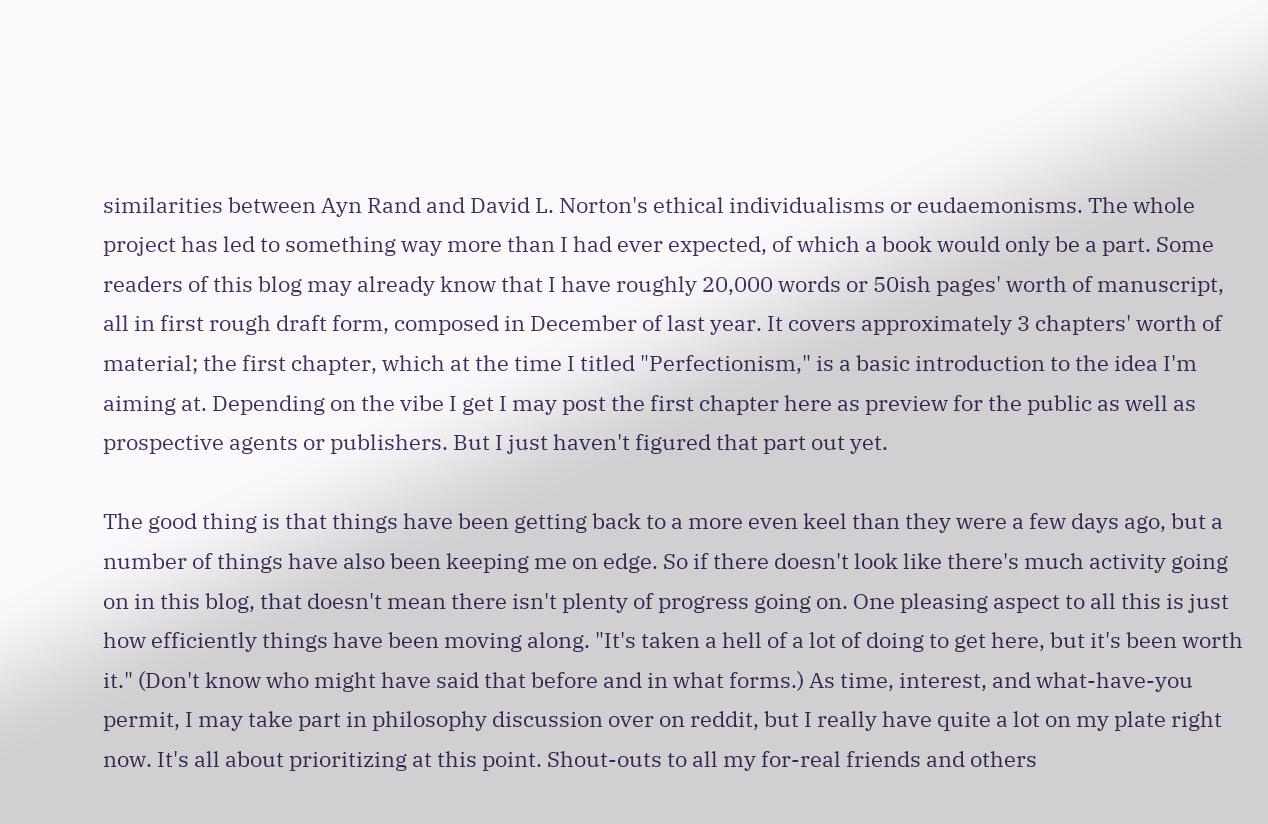similarities between Ayn Rand and David L. Norton's ethical individualisms or eudaemonisms. The whole project has led to something way more than I had ever expected, of which a book would only be a part. Some readers of this blog may already know that I have roughly 20,000 words or 50ish pages' worth of manuscript, all in first rough draft form, composed in December of last year. It covers approximately 3 chapters' worth of material; the first chapter, which at the time I titled "Perfectionism," is a basic introduction to the idea I'm aiming at. Depending on the vibe I get I may post the first chapter here as preview for the public as well as prospective agents or publishers. But I just haven't figured that part out yet.

The good thing is that things have been getting back to a more even keel than they were a few days ago, but a number of things have also been keeping me on edge. So if there doesn't look like there's much activity going on in this blog, that doesn't mean there isn't plenty of progress going on. One pleasing aspect to all this is just how efficiently things have been moving along. "It's taken a hell of a lot of doing to get here, but it's been worth it." (Don't know who might have said that before and in what forms.) As time, interest, and what-have-you permit, I may take part in philosophy discussion over on reddit, but I really have quite a lot on my plate right now. It's all about prioritizing at this point. Shout-outs to all my for-real friends and others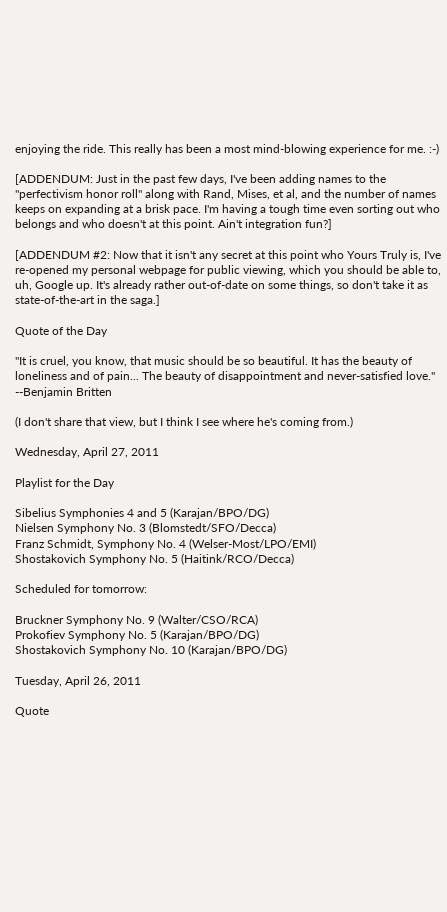enjoying the ride. This really has been a most mind-blowing experience for me. :-)

[ADDENDUM: Just in the past few days, I've been adding names to the "perfectivism honor roll" along with Rand, Mises, et al, and the number of names keeps on expanding at a brisk pace. I'm having a tough time even sorting out who belongs and who doesn't at this point. Ain't integration fun?]

[ADDENDUM #2: Now that it isn't any secret at this point who Yours Truly is, I've re-opened my personal webpage for public viewing, which you should be able to, uh, Google up. It's already rather out-of-date on some things, so don't take it as state-of-the-art in the saga.]

Quote of the Day

"It is cruel, you know, that music should be so beautiful. It has the beauty of loneliness and of pain... The beauty of disappointment and never-satisfied love."
--Benjamin Britten

(I don't share that view, but I think I see where he's coming from.)

Wednesday, April 27, 2011

Playlist for the Day

Sibelius Symphonies 4 and 5 (Karajan/BPO/DG)
Nielsen Symphony No. 3 (Blomstedt/SFO/Decca)
Franz Schmidt, Symphony No. 4 (Welser-Most/LPO/EMI)
Shostakovich Symphony No. 5 (Haitink/RCO/Decca)

Scheduled for tomorrow:

Bruckner Symphony No. 9 (Walter/CSO/RCA)
Prokofiev Symphony No. 5 (Karajan/BPO/DG)
Shostakovich Symphony No. 10 (Karajan/BPO/DG)

Tuesday, April 26, 2011

Quote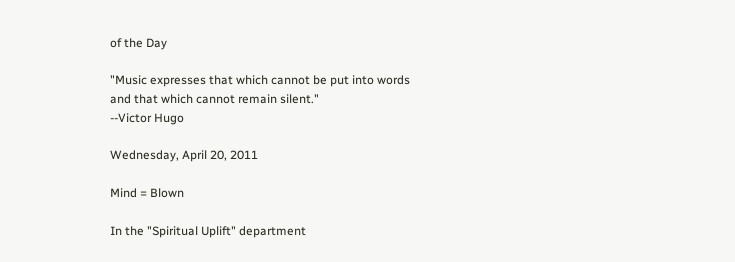of the Day

"Music expresses that which cannot be put into words and that which cannot remain silent."
--Victor Hugo

Wednesday, April 20, 2011

Mind = Blown

In the "Spiritual Uplift" department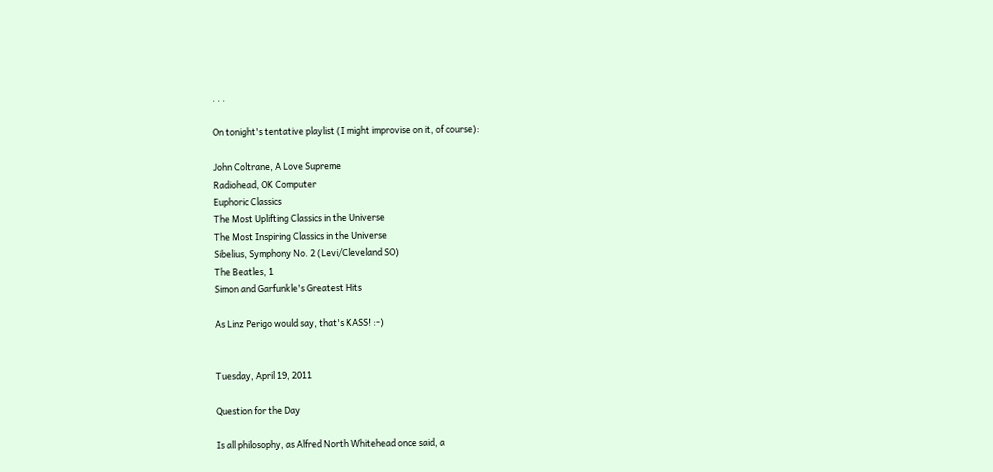. . .

On tonight's tentative playlist (I might improvise on it, of course):

John Coltrane, A Love Supreme
Radiohead, OK Computer
Euphoric Classics
The Most Uplifting Classics in the Universe
The Most Inspiring Classics in the Universe
Sibelius, Symphony No. 2 (Levi/Cleveland SO)
The Beatles, 1
Simon and Garfunkle's Greatest Hits

As Linz Perigo would say, that's KASS! :-)


Tuesday, April 19, 2011

Question for the Day

Is all philosophy, as Alfred North Whitehead once said, a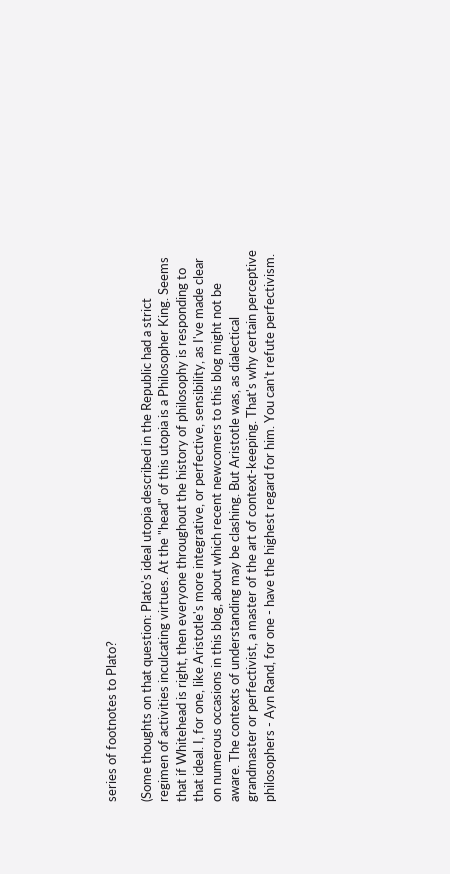series of footnotes to Plato?

(Some thoughts on that question: Plato's ideal utopia described in the Republic had a strict regimen of activities inculcating virtues. At the "head" of this utopia is a Philosopher King. Seems that if Whitehead is right, then everyone throughout the history of philosophy is responding to that ideal. I, for one, like Aristotle's more integrative, or perfective, sensibility, as I've made clear on numerous occasions in this blog, about which recent newcomers to this blog might not be aware. The contexts of understanding may be clashing. But Aristotle was, as dialectical grandmaster or perfectivist, a master of the art of context-keeping. That's why certain perceptive philosophers - Ayn Rand, for one - have the highest regard for him. You can't refute perfectivism.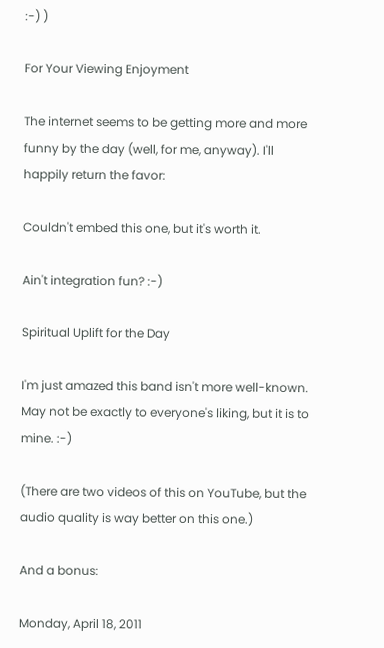:-) )

For Your Viewing Enjoyment

The internet seems to be getting more and more funny by the day (well, for me, anyway). I'll happily return the favor:

Couldn't embed this one, but it's worth it.

Ain't integration fun? :-)

Spiritual Uplift for the Day

I'm just amazed this band isn't more well-known. May not be exactly to everyone's liking, but it is to mine. :-)

(There are two videos of this on YouTube, but the audio quality is way better on this one.)

And a bonus:

Monday, April 18, 2011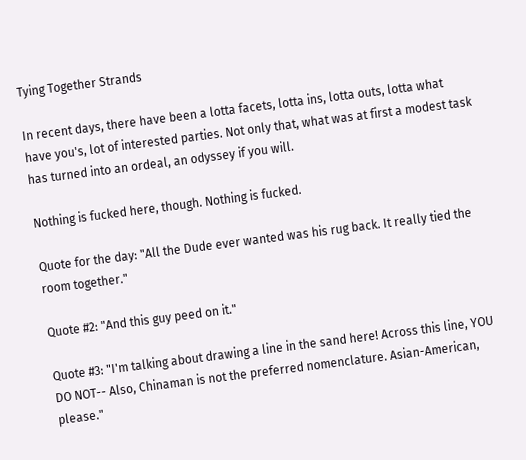Tying Together Strands

In recent days, there have been a lotta facets, lotta ins, lotta outs, lotta what have you's, lot of interested parties. Not only that, what was at first a modest task has turned into an ordeal, an odyssey if you will.

Nothing is fucked here, though. Nothing is fucked.

Quote for the day: "All the Dude ever wanted was his rug back. It really tied the room together."

Quote #2: "And this guy peed on it."

Quote #3: "I'm talking about drawing a line in the sand here! Across this line, YOU DO NOT-- Also, Chinaman is not the preferred nomenclature. Asian-American, please."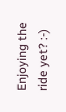Enjoying the ride yet? :-)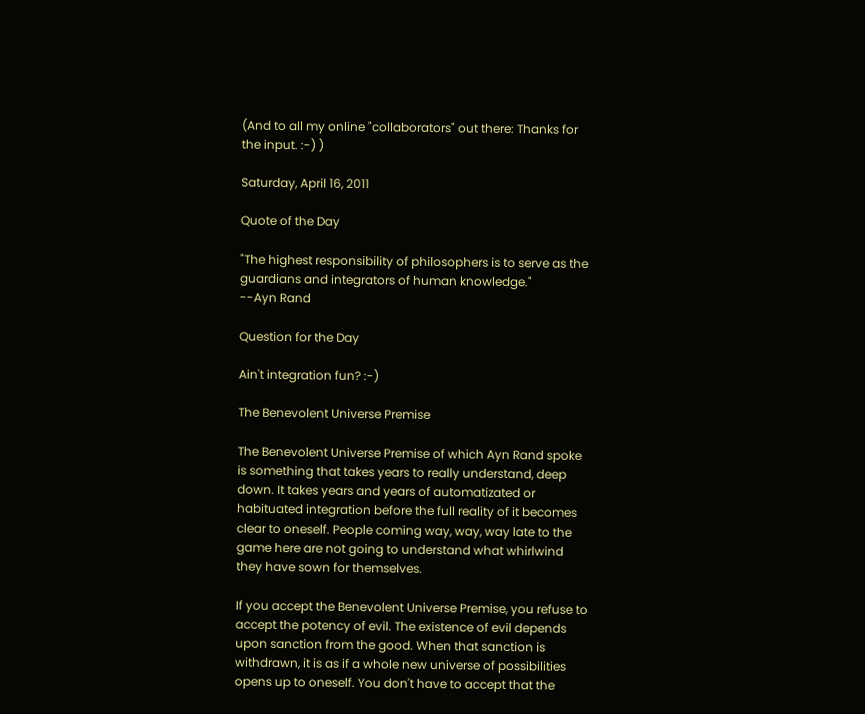(And to all my online "collaborators" out there: Thanks for the input. :-) )

Saturday, April 16, 2011

Quote of the Day

"The highest responsibility of philosophers is to serve as the guardians and integrators of human knowledge."
--Ayn Rand

Question for the Day

Ain't integration fun? :-)

The Benevolent Universe Premise

The Benevolent Universe Premise of which Ayn Rand spoke is something that takes years to really understand, deep down. It takes years and years of automatizated or habituated integration before the full reality of it becomes clear to oneself. People coming way, way, way late to the game here are not going to understand what whirlwind they have sown for themselves.

If you accept the Benevolent Universe Premise, you refuse to accept the potency of evil. The existence of evil depends upon sanction from the good. When that sanction is withdrawn, it is as if a whole new universe of possibilities opens up to oneself. You don't have to accept that the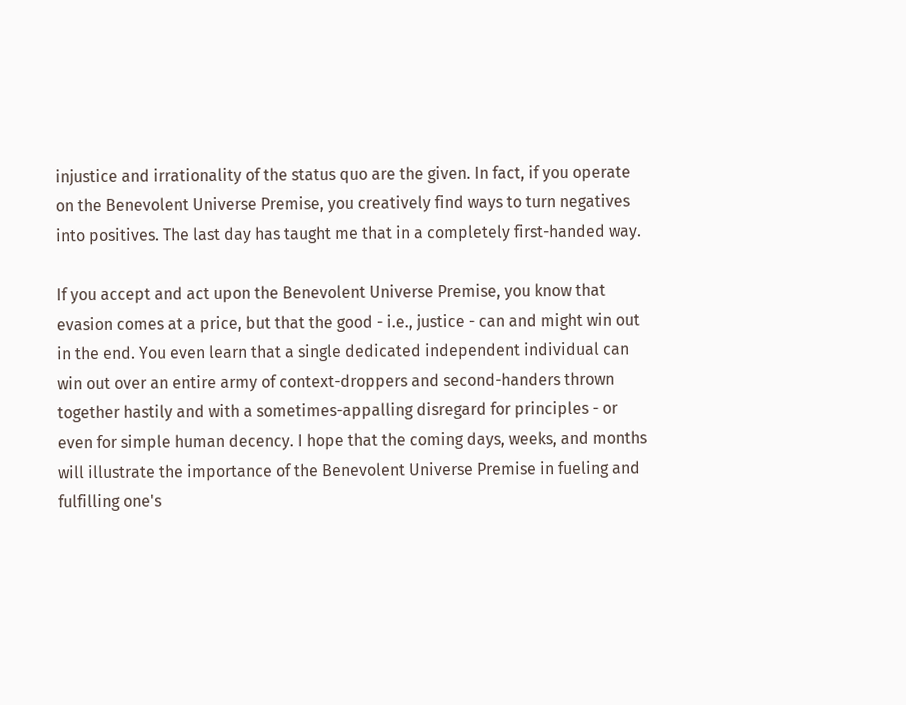injustice and irrationality of the status quo are the given. In fact, if you operate on the Benevolent Universe Premise, you creatively find ways to turn negatives into positives. The last day has taught me that in a completely first-handed way.

If you accept and act upon the Benevolent Universe Premise, you know that evasion comes at a price, but that the good - i.e., justice - can and might win out in the end. You even learn that a single dedicated independent individual can win out over an entire army of context-droppers and second-handers thrown together hastily and with a sometimes-appalling disregard for principles - or even for simple human decency. I hope that the coming days, weeks, and months will illustrate the importance of the Benevolent Universe Premise in fueling and fulfilling one's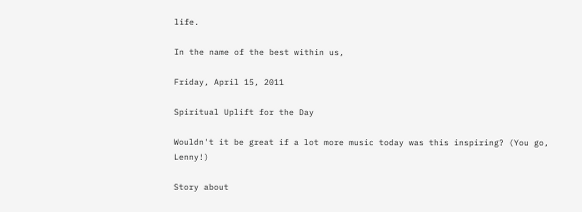life.

In the name of the best within us,

Friday, April 15, 2011

Spiritual Uplift for the Day

Wouldn't it be great if a lot more music today was this inspiring? (You go, Lenny!)

Story about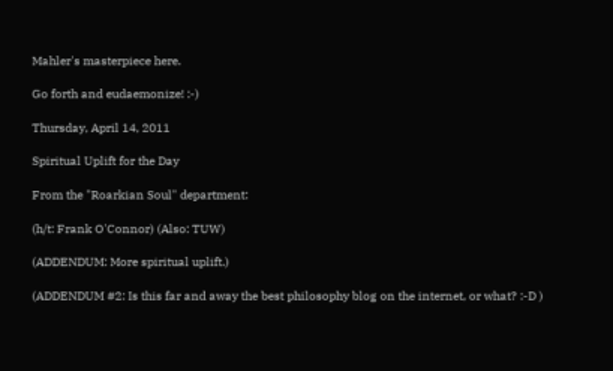Mahler's masterpiece here.

Go forth and eudaemonize! :-)

Thursday, April 14, 2011

Spiritual Uplift for the Day

From the "Roarkian Soul" department:

(h/t: Frank O'Connor) (Also: TUW)

(ADDENDUM: More spiritual uplift.)

(ADDENDUM #2: Is this far and away the best philosophy blog on the internet, or what? :-D )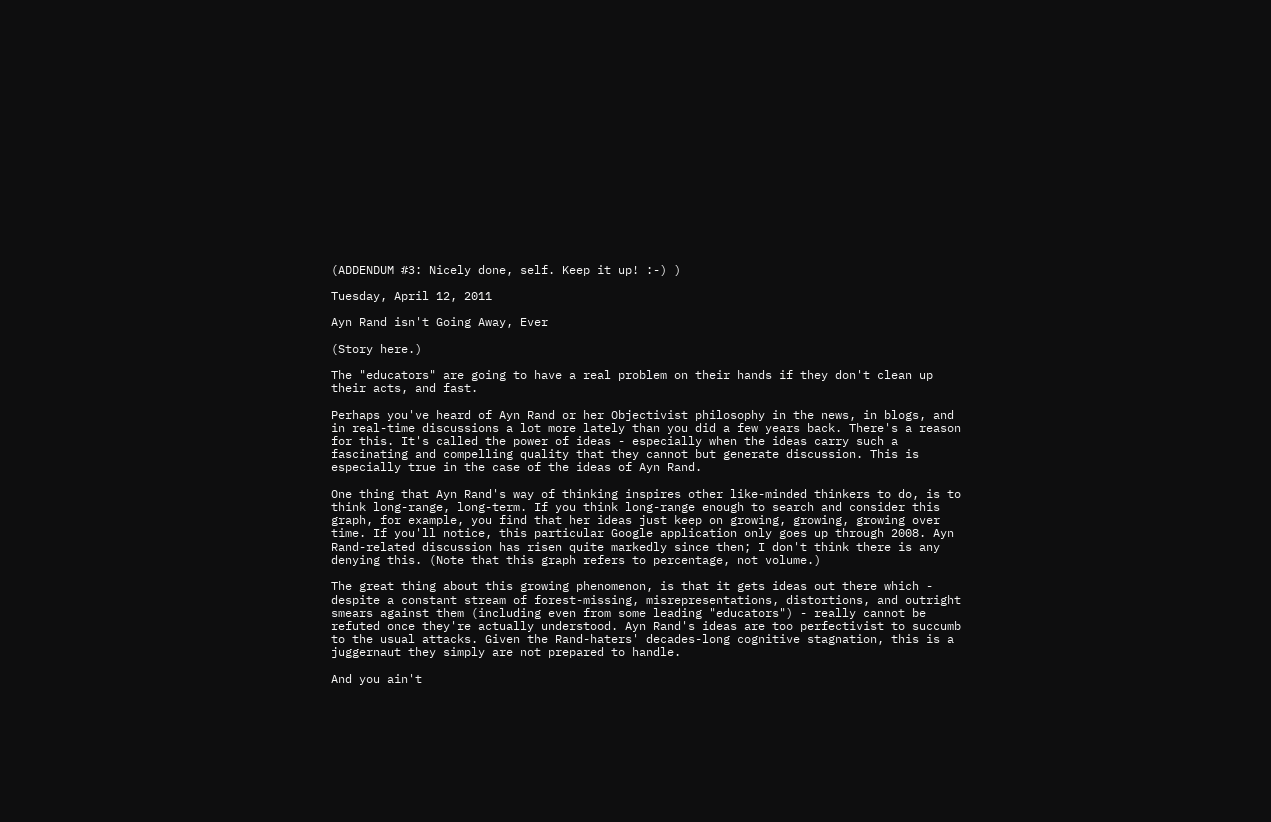(ADDENDUM #3: Nicely done, self. Keep it up! :-) )

Tuesday, April 12, 2011

Ayn Rand isn't Going Away, Ever

(Story here.)

The "educators" are going to have a real problem on their hands if they don't clean up their acts, and fast.

Perhaps you've heard of Ayn Rand or her Objectivist philosophy in the news, in blogs, and in real-time discussions a lot more lately than you did a few years back. There's a reason for this. It's called the power of ideas - especially when the ideas carry such a fascinating and compelling quality that they cannot but generate discussion. This is especially true in the case of the ideas of Ayn Rand.

One thing that Ayn Rand's way of thinking inspires other like-minded thinkers to do, is to think long-range, long-term. If you think long-range enough to search and consider this graph, for example, you find that her ideas just keep on growing, growing, growing over time. If you'll notice, this particular Google application only goes up through 2008. Ayn Rand-related discussion has risen quite markedly since then; I don't think there is any denying this. (Note that this graph refers to percentage, not volume.)

The great thing about this growing phenomenon, is that it gets ideas out there which - despite a constant stream of forest-missing, misrepresentations, distortions, and outright smears against them (including even from some leading "educators") - really cannot be refuted once they're actually understood. Ayn Rand's ideas are too perfectivist to succumb to the usual attacks. Given the Rand-haters' decades-long cognitive stagnation, this is a juggernaut they simply are not prepared to handle.

And you ain't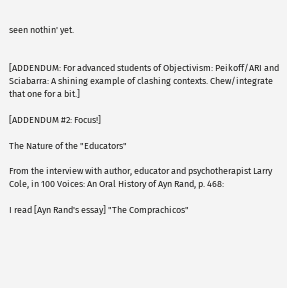seen nothin' yet.


[ADDENDUM: For advanced students of Objectivism: Peikoff/ARI and Sciabarra: A shining example of clashing contexts. Chew/integrate that one for a bit.]

[ADDENDUM #2: Focus!]

The Nature of the "Educators"

From the interview with author, educator and psychotherapist Larry Cole, in 100 Voices: An Oral History of Ayn Rand, p. 468:

I read [Ayn Rand's essay] "The Comprachicos"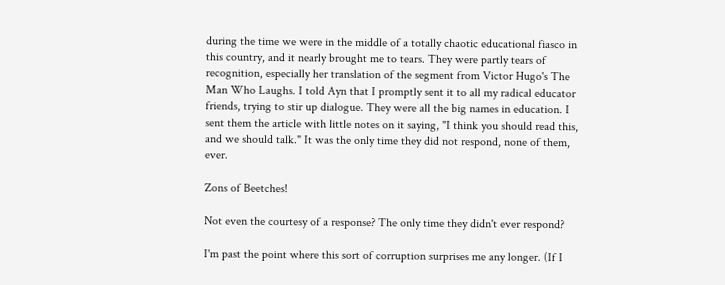during the time we were in the middle of a totally chaotic educational fiasco in this country, and it nearly brought me to tears. They were partly tears of recognition, especially her translation of the segment from Victor Hugo's The Man Who Laughs. I told Ayn that I promptly sent it to all my radical educator friends, trying to stir up dialogue. They were all the big names in education. I sent them the article with little notes on it saying, "I think you should read this, and we should talk." It was the only time they did not respond, none of them, ever.

Zons of Beetches!

Not even the courtesy of a response? The only time they didn't ever respond?

I'm past the point where this sort of corruption surprises me any longer. (If I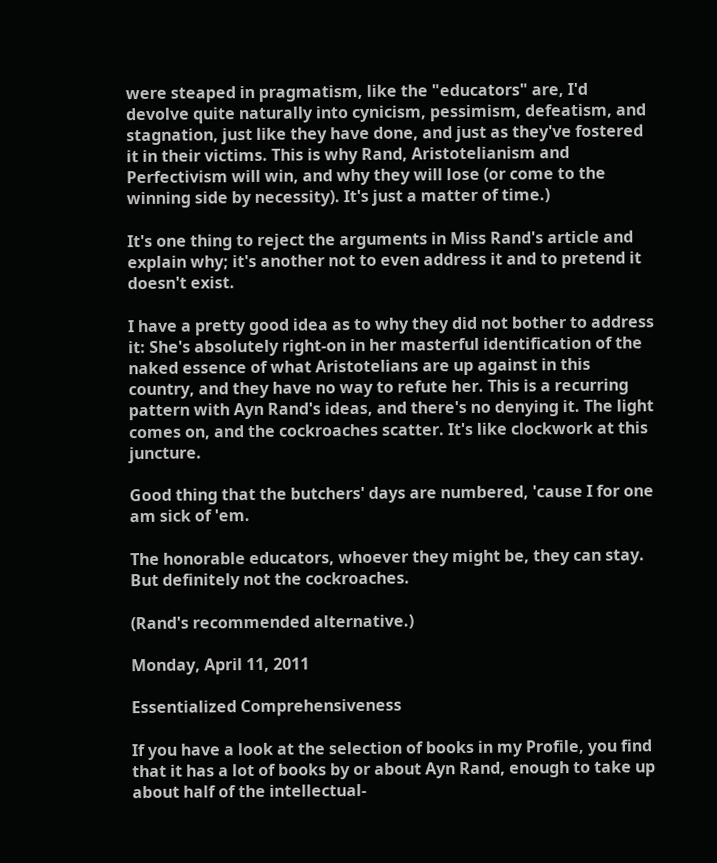were steaped in pragmatism, like the "educators" are, I'd devolve quite naturally into cynicism, pessimism, defeatism, and stagnation, just like they have done, and just as they've fostered it in their victims. This is why Rand, Aristotelianism and Perfectivism will win, and why they will lose (or come to the winning side by necessity). It's just a matter of time.)

It's one thing to reject the arguments in Miss Rand's article and explain why; it's another not to even address it and to pretend it doesn't exist.

I have a pretty good idea as to why they did not bother to address it: She's absolutely right-on in her masterful identification of the naked essence of what Aristotelians are up against in this country, and they have no way to refute her. This is a recurring pattern with Ayn Rand's ideas, and there's no denying it. The light comes on, and the cockroaches scatter. It's like clockwork at this juncture.

Good thing that the butchers' days are numbered, 'cause I for one am sick of 'em.

The honorable educators, whoever they might be, they can stay. But definitely not the cockroaches.

(Rand's recommended alternative.)

Monday, April 11, 2011

Essentialized Comprehensiveness

If you have a look at the selection of books in my Profile, you find that it has a lot of books by or about Ayn Rand, enough to take up about half of the intellectual-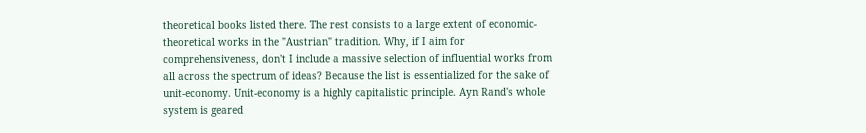theoretical books listed there. The rest consists to a large extent of economic-theoretical works in the "Austrian" tradition. Why, if I aim for comprehensiveness, don't I include a massive selection of influential works from all across the spectrum of ideas? Because the list is essentialized for the sake of unit-economy. Unit-economy is a highly capitalistic principle. Ayn Rand's whole system is geared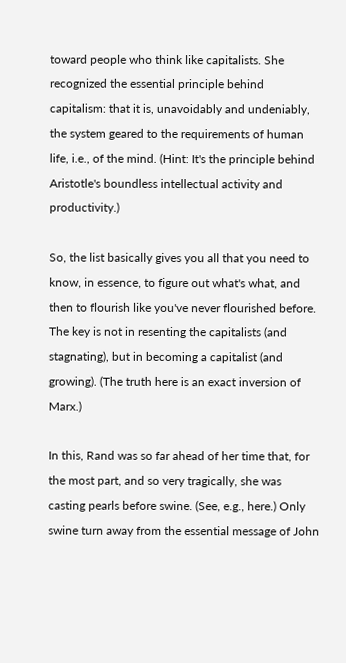toward people who think like capitalists. She recognized the essential principle behind capitalism: that it is, unavoidably and undeniably, the system geared to the requirements of human life, i.e., of the mind. (Hint: It's the principle behind Aristotle's boundless intellectual activity and productivity.)

So, the list basically gives you all that you need to know, in essence, to figure out what's what, and then to flourish like you've never flourished before. The key is not in resenting the capitalists (and stagnating), but in becoming a capitalist (and growing). (The truth here is an exact inversion of Marx.)

In this, Rand was so far ahead of her time that, for the most part, and so very tragically, she was casting pearls before swine. (See, e.g., here.) Only swine turn away from the essential message of John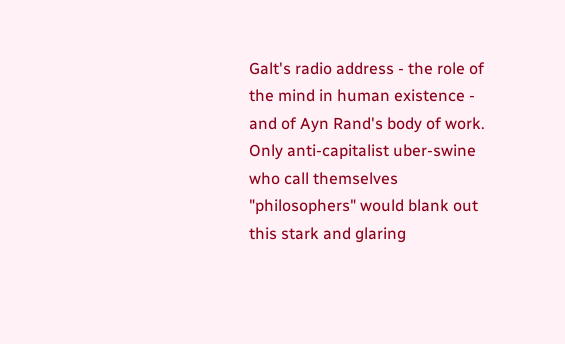Galt's radio address - the role of the mind in human existence - and of Ayn Rand's body of work. Only anti-capitalist uber-swine who call themselves "philosophers" would blank out this stark and glaring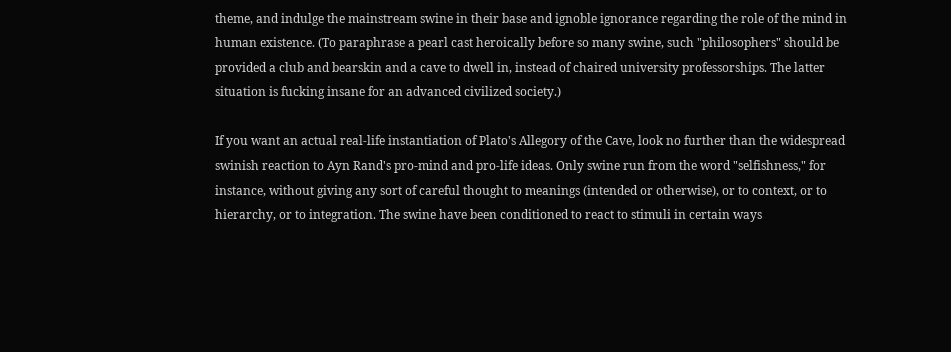theme, and indulge the mainstream swine in their base and ignoble ignorance regarding the role of the mind in human existence. (To paraphrase a pearl cast heroically before so many swine, such "philosophers" should be provided a club and bearskin and a cave to dwell in, instead of chaired university professorships. The latter situation is fucking insane for an advanced civilized society.)

If you want an actual real-life instantiation of Plato's Allegory of the Cave, look no further than the widespread swinish reaction to Ayn Rand's pro-mind and pro-life ideas. Only swine run from the word "selfishness," for instance, without giving any sort of careful thought to meanings (intended or otherwise), or to context, or to hierarchy, or to integration. The swine have been conditioned to react to stimuli in certain ways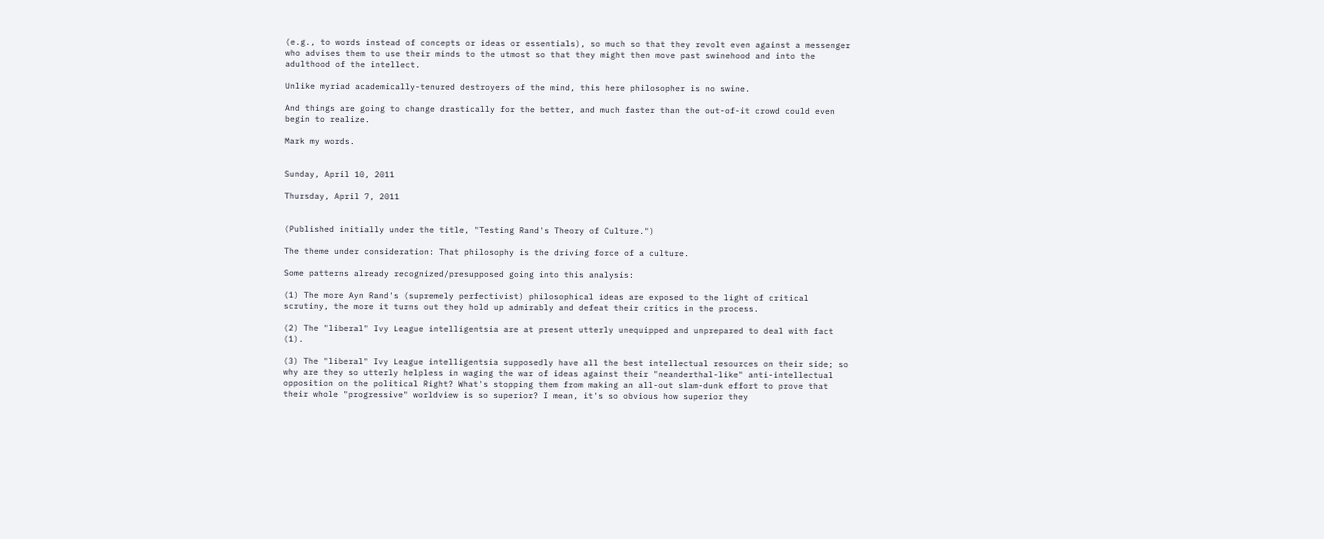(e.g., to words instead of concepts or ideas or essentials), so much so that they revolt even against a messenger who advises them to use their minds to the utmost so that they might then move past swinehood and into the adulthood of the intellect.

Unlike myriad academically-tenured destroyers of the mind, this here philosopher is no swine.

And things are going to change drastically for the better, and much faster than the out-of-it crowd could even begin to realize.

Mark my words.


Sunday, April 10, 2011

Thursday, April 7, 2011


(Published initially under the title, "Testing Rand's Theory of Culture.")

The theme under consideration: That philosophy is the driving force of a culture.

Some patterns already recognized/presupposed going into this analysis:

(1) The more Ayn Rand's (supremely perfectivist) philosophical ideas are exposed to the light of critical scrutiny, the more it turns out they hold up admirably and defeat their critics in the process.

(2) The "liberal" Ivy League intelligentsia are at present utterly unequipped and unprepared to deal with fact (1).

(3) The "liberal" Ivy League intelligentsia supposedly have all the best intellectual resources on their side; so why are they so utterly helpless in waging the war of ideas against their "neanderthal-like" anti-intellectual opposition on the political Right? What's stopping them from making an all-out slam-dunk effort to prove that their whole "progressive" worldview is so superior? I mean, it's so obvious how superior they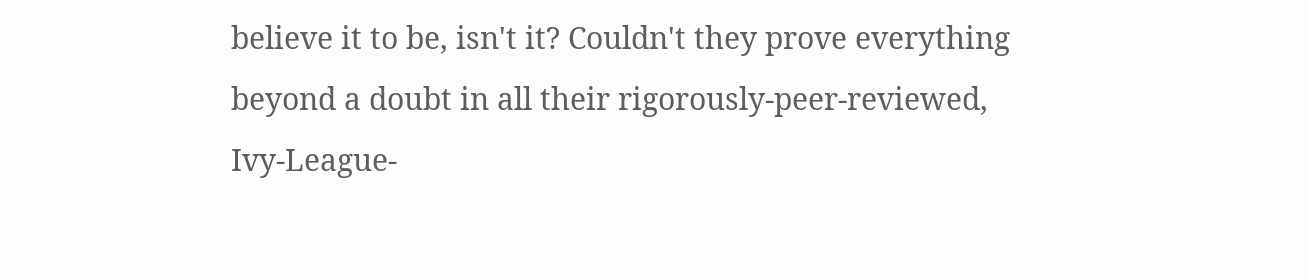believe it to be, isn't it? Couldn't they prove everything beyond a doubt in all their rigorously-peer-reviewed, Ivy-League-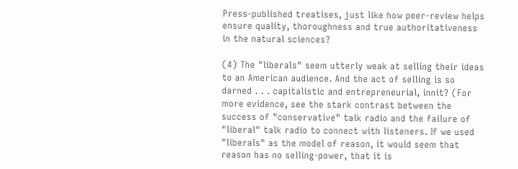Press-published treatises, just like how peer-review helps ensure quality, thoroughness and true authoritativeness in the natural sciences?

(4) The "liberals" seem utterly weak at selling their ideas to an American audience. And the act of selling is so darned . . . capitalistic and entrepreneurial, innit? (For more evidence, see the stark contrast between the success of "conservative" talk radio and the failure of "liberal" talk radio to connect with listeners. If we used "liberals" as the model of reason, it would seem that reason has no selling-power, that it is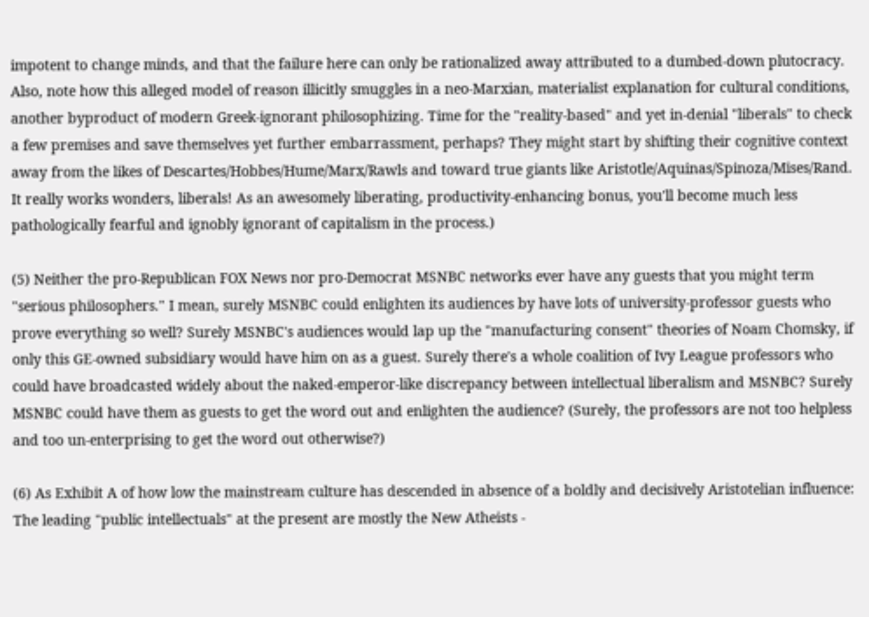impotent to change minds, and that the failure here can only be rationalized away attributed to a dumbed-down plutocracy. Also, note how this alleged model of reason illicitly smuggles in a neo-Marxian, materialist explanation for cultural conditions, another byproduct of modern Greek-ignorant philosophizing. Time for the "reality-based" and yet in-denial "liberals" to check a few premises and save themselves yet further embarrassment, perhaps? They might start by shifting their cognitive context away from the likes of Descartes/Hobbes/Hume/Marx/Rawls and toward true giants like Aristotle/Aquinas/Spinoza/Mises/Rand. It really works wonders, liberals! As an awesomely liberating, productivity-enhancing bonus, you'll become much less pathologically fearful and ignobly ignorant of capitalism in the process.)

(5) Neither the pro-Republican FOX News nor pro-Democrat MSNBC networks ever have any guests that you might term "serious philosophers." I mean, surely MSNBC could enlighten its audiences by have lots of university-professor guests who prove everything so well? Surely MSNBC's audiences would lap up the "manufacturing consent" theories of Noam Chomsky, if only this GE-owned subsidiary would have him on as a guest. Surely there's a whole coalition of Ivy League professors who could have broadcasted widely about the naked-emperor-like discrepancy between intellectual liberalism and MSNBC? Surely MSNBC could have them as guests to get the word out and enlighten the audience? (Surely, the professors are not too helpless and too un-enterprising to get the word out otherwise?)

(6) As Exhibit A of how low the mainstream culture has descended in absence of a boldly and decisively Aristotelian influence: The leading "public intellectuals" at the present are mostly the New Atheists -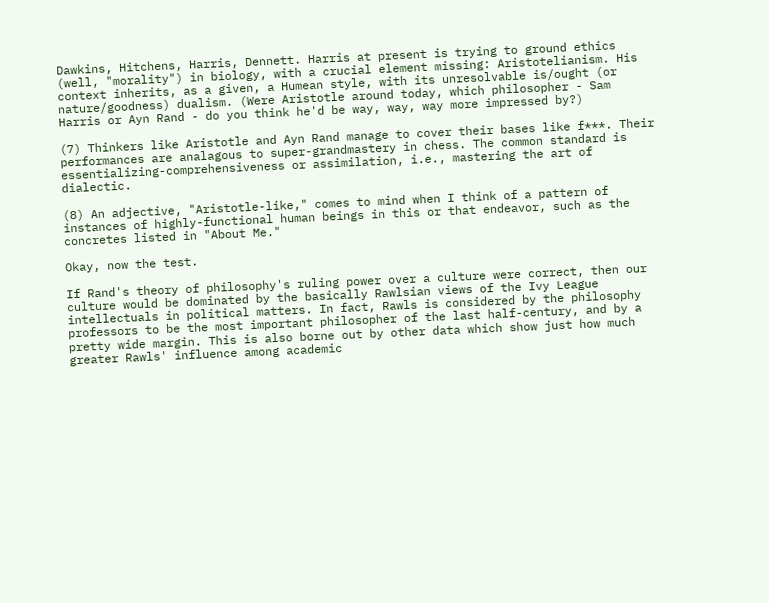Dawkins, Hitchens, Harris, Dennett. Harris at present is trying to ground ethics (well, "morality") in biology, with a crucial element missing: Aristotelianism. His context inherits, as a given, a Humean style, with its unresolvable is/ought (or nature/goodness) dualism. (Were Aristotle around today, which philosopher - Sam Harris or Ayn Rand - do you think he'd be way, way, way more impressed by?)

(7) Thinkers like Aristotle and Ayn Rand manage to cover their bases like f***. Their performances are analagous to super-grandmastery in chess. The common standard is essentializing-comprehensiveness or assimilation, i.e., mastering the art of dialectic.

(8) An adjective, "Aristotle-like," comes to mind when I think of a pattern of instances of highly-functional human beings in this or that endeavor, such as the concretes listed in "About Me."

Okay, now the test.

If Rand's theory of philosophy's ruling power over a culture were correct, then our culture would be dominated by the basically Rawlsian views of the Ivy League intellectuals in political matters. In fact, Rawls is considered by the philosophy professors to be the most important philosopher of the last half-century, and by a pretty wide margin. This is also borne out by other data which show just how much greater Rawls' influence among academic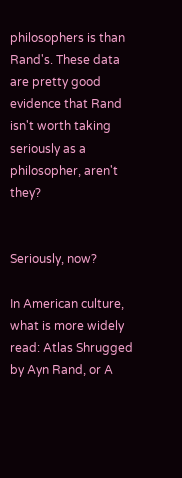philosophers is than Rand's. These data are pretty good evidence that Rand isn't worth taking seriously as a philosopher, aren't they?


Seriously, now?

In American culture, what is more widely read: Atlas Shrugged by Ayn Rand, or A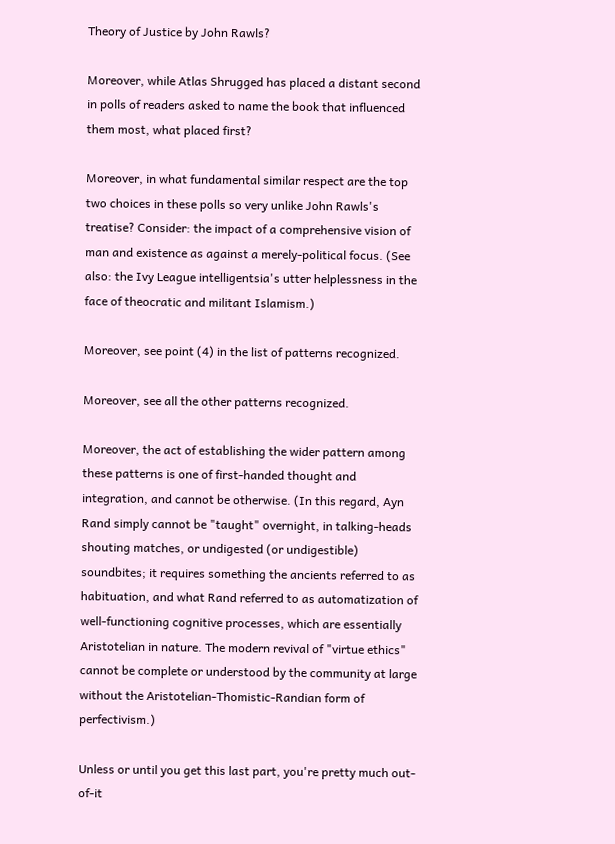Theory of Justice by John Rawls?

Moreover, while Atlas Shrugged has placed a distant second in polls of readers asked to name the book that influenced them most, what placed first?

Moreover, in what fundamental similar respect are the top two choices in these polls so very unlike John Rawls's treatise? Consider: the impact of a comprehensive vision of man and existence as against a merely-political focus. (See also: the Ivy League intelligentsia's utter helplessness in the face of theocratic and militant Islamism.)

Moreover, see point (4) in the list of patterns recognized.

Moreover, see all the other patterns recognized.

Moreover, the act of establishing the wider pattern among these patterns is one of first-handed thought and integration, and cannot be otherwise. (In this regard, Ayn Rand simply cannot be "taught" overnight, in talking-heads shouting matches, or undigested (or undigestible) soundbites; it requires something the ancients referred to as habituation, and what Rand referred to as automatization of well-functioning cognitive processes, which are essentially Aristotelian in nature. The modern revival of "virtue ethics" cannot be complete or understood by the community at large without the Aristotelian-Thomistic-Randian form of perfectivism.)

Unless or until you get this last part, you're pretty much out-of-it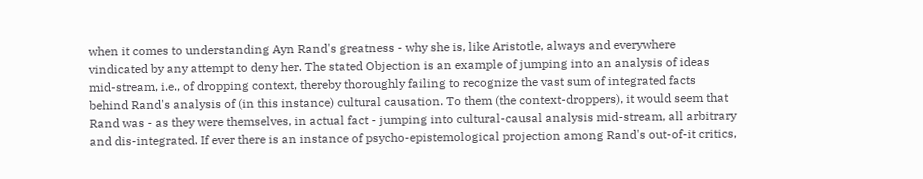when it comes to understanding Ayn Rand's greatness - why she is, like Aristotle, always and everywhere vindicated by any attempt to deny her. The stated Objection is an example of jumping into an analysis of ideas mid-stream, i.e., of dropping context, thereby thoroughly failing to recognize the vast sum of integrated facts behind Rand's analysis of (in this instance) cultural causation. To them (the context-droppers), it would seem that Rand was - as they were themselves, in actual fact - jumping into cultural-causal analysis mid-stream, all arbitrary and dis-integrated. If ever there is an instance of psycho-epistemological projection among Rand's out-of-it critics,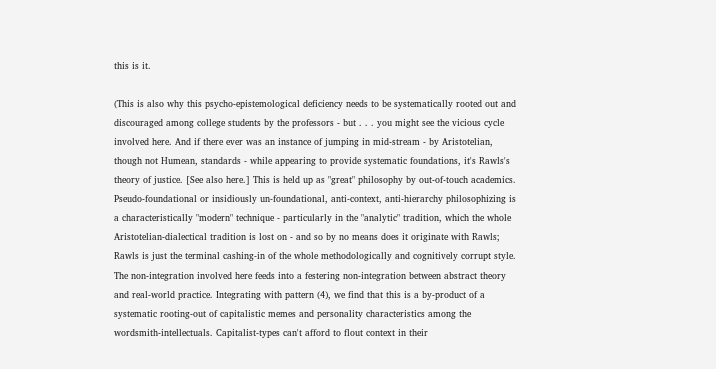this is it.

(This is also why this psycho-epistemological deficiency needs to be systematically rooted out and discouraged among college students by the professors - but . . . you might see the vicious cycle involved here. And if there ever was an instance of jumping in mid-stream - by Aristotelian, though not Humean, standards - while appearing to provide systematic foundations, it's Rawls's theory of justice. [See also here.] This is held up as "great" philosophy by out-of-touch academics. Pseudo-foundational or insidiously un-foundational, anti-context, anti-hierarchy philosophizing is a characteristically "modern" technique - particularly in the "analytic" tradition, which the whole Aristotelian-dialectical tradition is lost on - and so by no means does it originate with Rawls; Rawls is just the terminal cashing-in of the whole methodologically and cognitively corrupt style. The non-integration involved here feeds into a festering non-integration between abstract theory and real-world practice. Integrating with pattern (4), we find that this is a by-product of a systematic rooting-out of capitalistic memes and personality characteristics among the wordsmith-intellectuals. Capitalist-types can't afford to flout context in their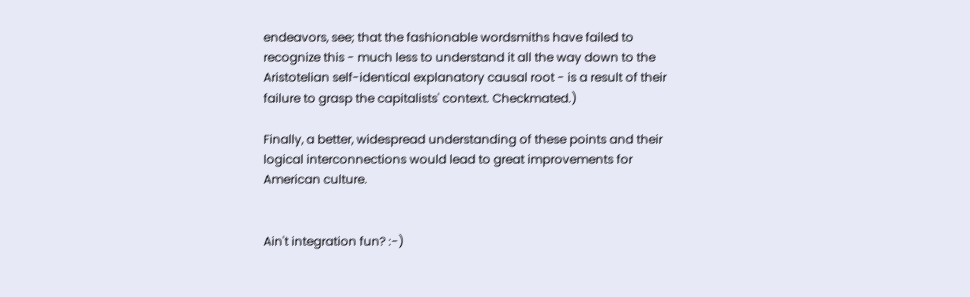endeavors, see; that the fashionable wordsmiths have failed to recognize this - much less to understand it all the way down to the Aristotelian self-identical explanatory causal root - is a result of their failure to grasp the capitalists' context. Checkmated.)

Finally, a better, widespread understanding of these points and their logical interconnections would lead to great improvements for American culture.


Ain't integration fun? :-)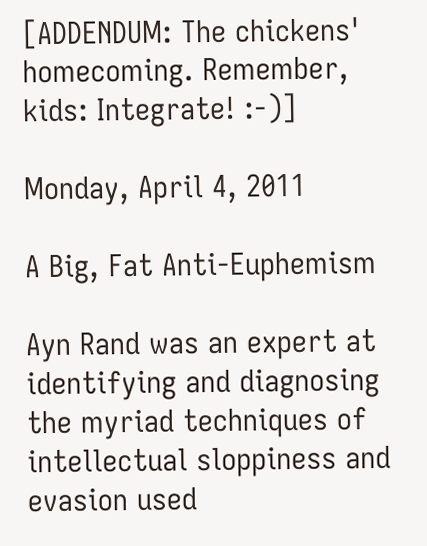[ADDENDUM: The chickens' homecoming. Remember, kids: Integrate! :-)]

Monday, April 4, 2011

A Big, Fat Anti-Euphemism

Ayn Rand was an expert at identifying and diagnosing the myriad techniques of intellectual sloppiness and evasion used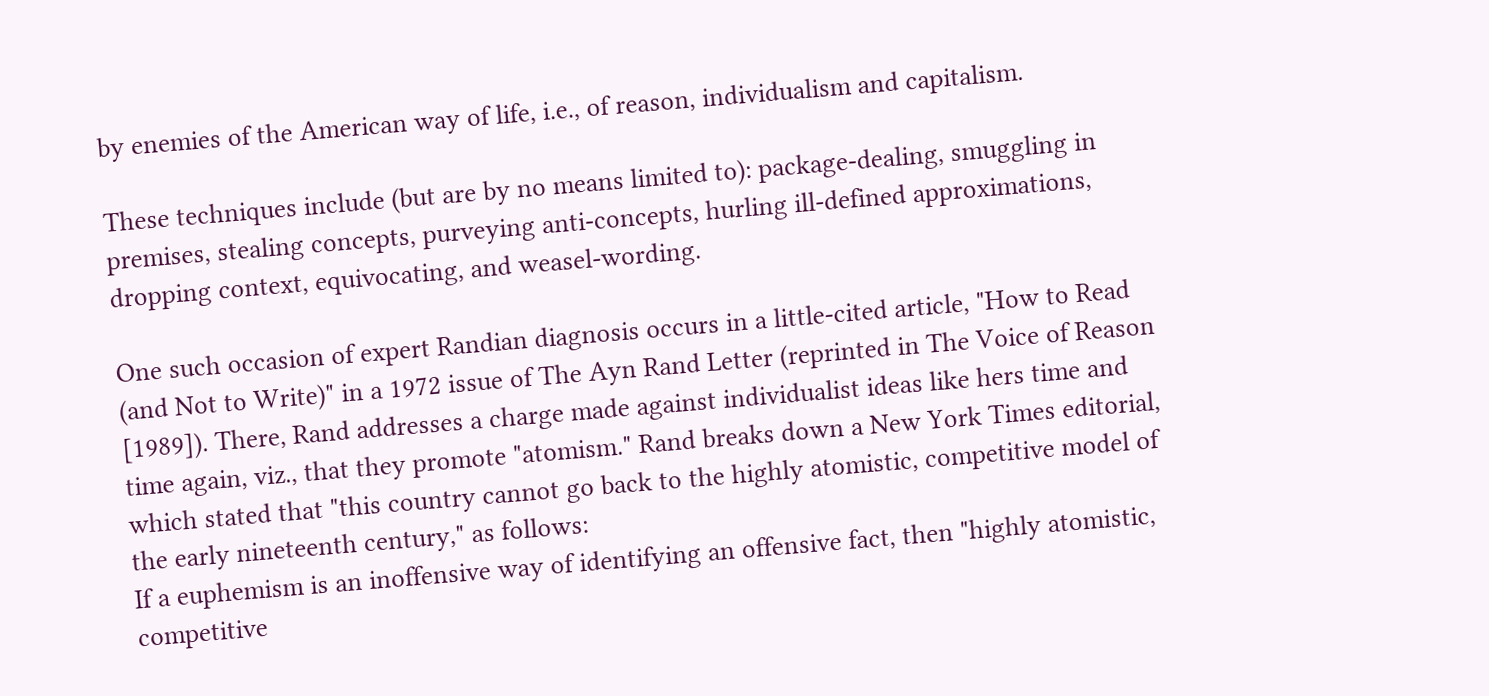by enemies of the American way of life, i.e., of reason, individualism and capitalism.

These techniques include (but are by no means limited to): package-dealing, smuggling in premises, stealing concepts, purveying anti-concepts, hurling ill-defined approximations, dropping context, equivocating, and weasel-wording.

One such occasion of expert Randian diagnosis occurs in a little-cited article, "How to Read (and Not to Write)" in a 1972 issue of The Ayn Rand Letter (reprinted in The Voice of Reason [1989]). There, Rand addresses a charge made against individualist ideas like hers time and time again, viz., that they promote "atomism." Rand breaks down a New York Times editorial, which stated that "this country cannot go back to the highly atomistic, competitive model of the early nineteenth century," as follows:
If a euphemism is an inoffensive way of identifying an offensive fact, then "highly atomistic, competitive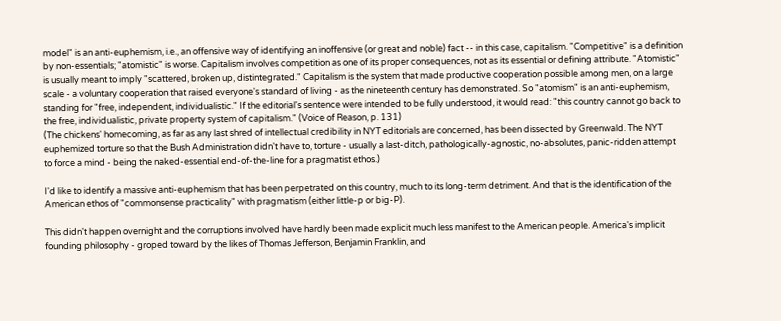model" is an anti-euphemism, i.e., an offensive way of identifying an inoffensive (or great and noble) fact -- in this case, capitalism. "Competitive" is a definition by non-essentials; "atomistic" is worse. Capitalism involves competition as one of its proper consequences, not as its essential or defining attribute. "Atomistic" is usually meant to imply "scattered, broken up, distintegrated." Capitalism is the system that made productive cooperation possible among men, on a large scale - a voluntary cooperation that raised everyone's standard of living - as the nineteenth century has demonstrated. So "atomism" is an anti-euphemism, standing for "free, independent, individualistic." If the editorial's sentence were intended to be fully understood, it would read: "this country cannot go back to the free, individualistic, private property system of capitalism." (Voice of Reason, p. 131)
(The chickens' homecoming, as far as any last shred of intellectual credibility in NYT editorials are concerned, has been dissected by Greenwald. The NYT euphemized torture so that the Bush Administration didn't have to, torture - usually a last-ditch, pathologically-agnostic, no-absolutes, panic-ridden attempt to force a mind - being the naked-essential end-of-the-line for a pragmatist ethos.)

I'd like to identify a massive anti-euphemism that has been perpetrated on this country, much to its long-term detriment. And that is the identification of the American ethos of "commonsense practicality" with pragmatism (either little-p or big-P).

This didn't happen overnight and the corruptions involved have hardly been made explicit much less manifest to the American people. America's implicit founding philosophy - groped toward by the likes of Thomas Jefferson, Benjamin Franklin, and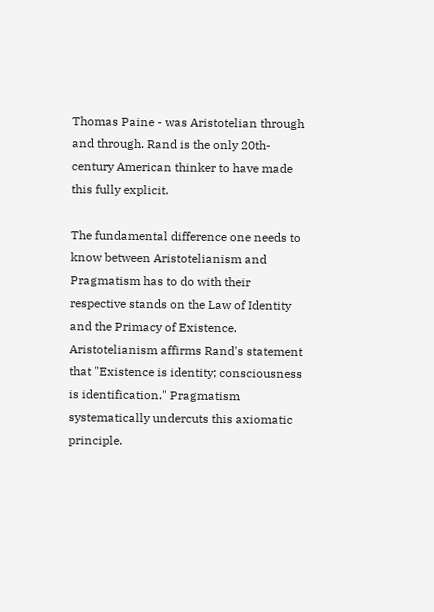Thomas Paine - was Aristotelian through and through. Rand is the only 20th-century American thinker to have made this fully explicit.

The fundamental difference one needs to know between Aristotelianism and Pragmatism has to do with their respective stands on the Law of Identity and the Primacy of Existence. Aristotelianism affirms Rand's statement that "Existence is identity; consciousness is identification." Pragmatism systematically undercuts this axiomatic principle.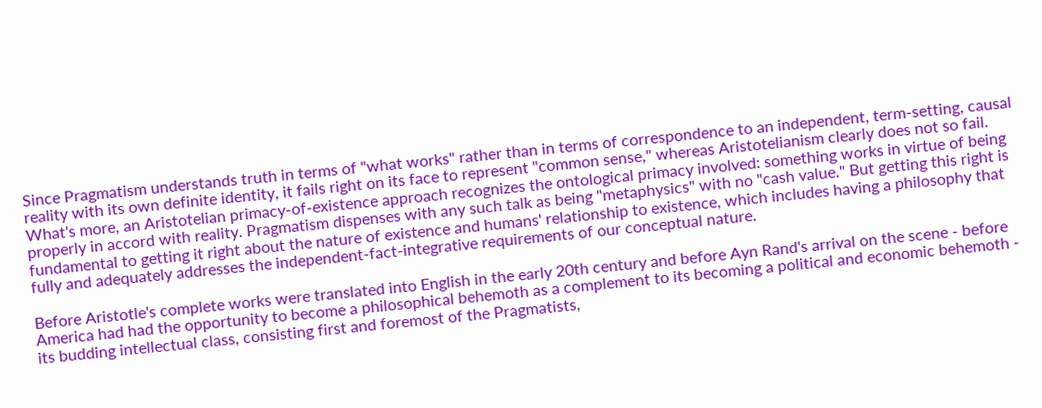Since Pragmatism understands truth in terms of "what works" rather than in terms of correspondence to an independent, term-setting, causal reality with its own definite identity, it fails right on its face to represent "common sense," whereas Aristotelianism clearly does not so fail. What's more, an Aristotelian primacy-of-existence approach recognizes the ontological primacy involved: something works in virtue of being properly in accord with reality. Pragmatism dispenses with any such talk as being "metaphysics" with no "cash value." But getting this right is fundamental to getting it right about the nature of existence and humans' relationship to existence, which includes having a philosophy that fully and adequately addresses the independent-fact-integrative requirements of our conceptual nature.

Before Aristotle's complete works were translated into English in the early 20th century and before Ayn Rand's arrival on the scene - before America had had the opportunity to become a philosophical behemoth as a complement to its becoming a political and economic behemoth - its budding intellectual class, consisting first and foremost of the Pragmatists,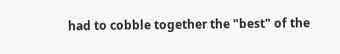had to cobble together the "best" of the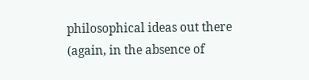philosophical ideas out there (again, in the absence of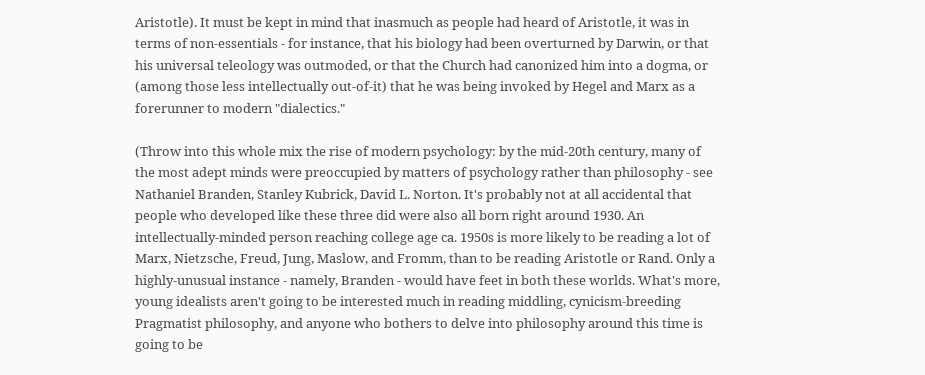Aristotle). It must be kept in mind that inasmuch as people had heard of Aristotle, it was in terms of non-essentials - for instance, that his biology had been overturned by Darwin, or that his universal teleology was outmoded, or that the Church had canonized him into a dogma, or (among those less intellectually out-of-it) that he was being invoked by Hegel and Marx as a forerunner to modern "dialectics."

(Throw into this whole mix the rise of modern psychology: by the mid-20th century, many of the most adept minds were preoccupied by matters of psychology rather than philosophy - see Nathaniel Branden, Stanley Kubrick, David L. Norton. It's probably not at all accidental that people who developed like these three did were also all born right around 1930. An intellectually-minded person reaching college age ca. 1950s is more likely to be reading a lot of Marx, Nietzsche, Freud, Jung, Maslow, and Fromm, than to be reading Aristotle or Rand. Only a highly-unusual instance - namely, Branden - would have feet in both these worlds. What's more, young idealists aren't going to be interested much in reading middling, cynicism-breeding Pragmatist philosophy, and anyone who bothers to delve into philosophy around this time is going to be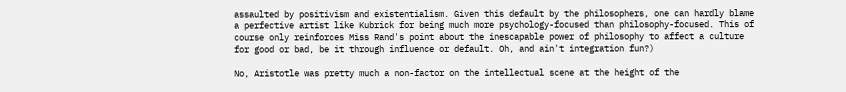assaulted by positivism and existentialism. Given this default by the philosophers, one can hardly blame a perfective artist like Kubrick for being much more psychology-focused than philosophy-focused. This of course only reinforces Miss Rand's point about the inescapable power of philosophy to affect a culture for good or bad, be it through influence or default. Oh, and ain't integration fun?)

No, Aristotle was pretty much a non-factor on the intellectual scene at the height of the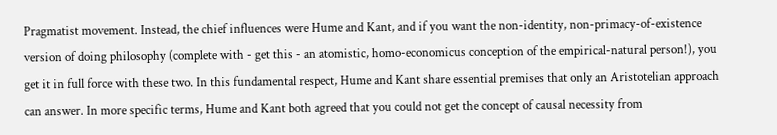Pragmatist movement. Instead, the chief influences were Hume and Kant, and if you want the non-identity, non-primacy-of-existence version of doing philosophy (complete with - get this - an atomistic, homo-economicus conception of the empirical-natural person!), you get it in full force with these two. In this fundamental respect, Hume and Kant share essential premises that only an Aristotelian approach can answer. In more specific terms, Hume and Kant both agreed that you could not get the concept of causal necessity from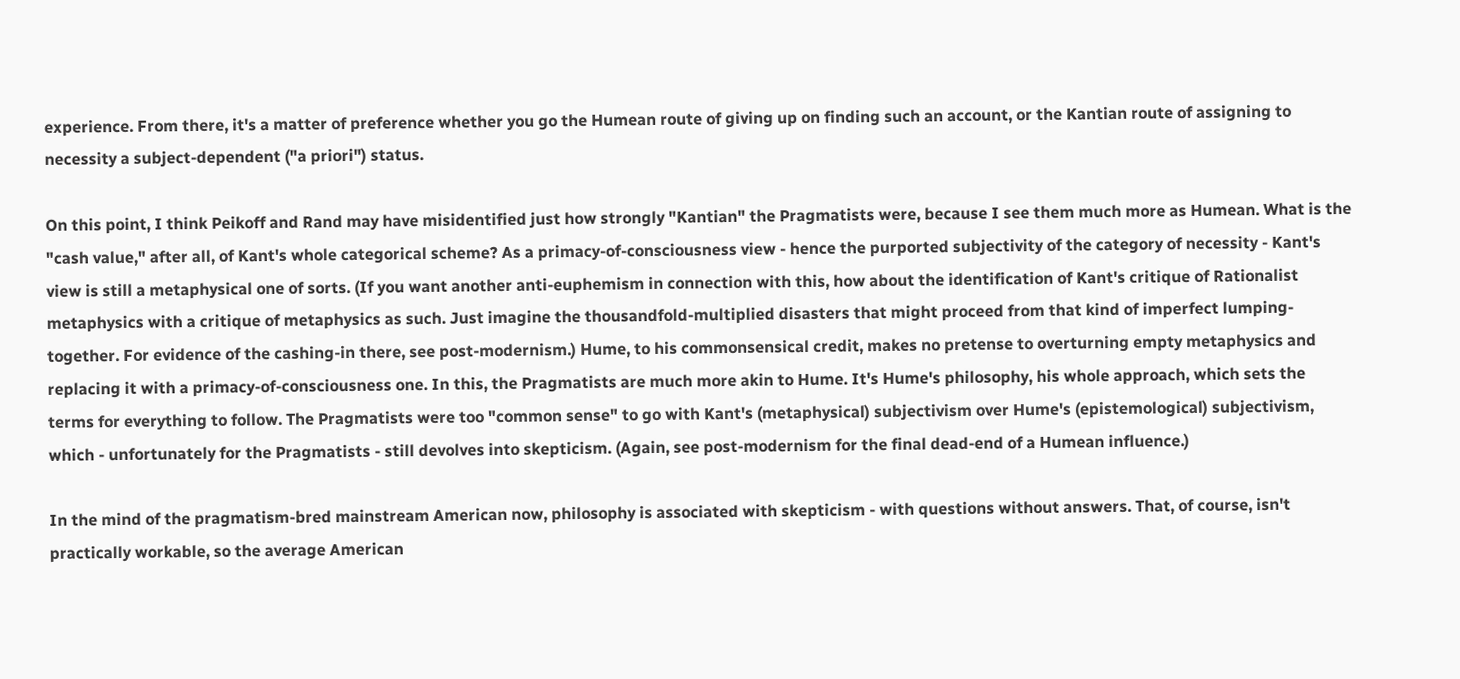experience. From there, it's a matter of preference whether you go the Humean route of giving up on finding such an account, or the Kantian route of assigning to necessity a subject-dependent ("a priori") status.

On this point, I think Peikoff and Rand may have misidentified just how strongly "Kantian" the Pragmatists were, because I see them much more as Humean. What is the "cash value," after all, of Kant's whole categorical scheme? As a primacy-of-consciousness view - hence the purported subjectivity of the category of necessity - Kant's view is still a metaphysical one of sorts. (If you want another anti-euphemism in connection with this, how about the identification of Kant's critique of Rationalist metaphysics with a critique of metaphysics as such. Just imagine the thousandfold-multiplied disasters that might proceed from that kind of imperfect lumping-together. For evidence of the cashing-in there, see post-modernism.) Hume, to his commonsensical credit, makes no pretense to overturning empty metaphysics and replacing it with a primacy-of-consciousness one. In this, the Pragmatists are much more akin to Hume. It's Hume's philosophy, his whole approach, which sets the terms for everything to follow. The Pragmatists were too "common sense" to go with Kant's (metaphysical) subjectivism over Hume's (epistemological) subjectivism, which - unfortunately for the Pragmatists - still devolves into skepticism. (Again, see post-modernism for the final dead-end of a Humean influence.)

In the mind of the pragmatism-bred mainstream American now, philosophy is associated with skepticism - with questions without answers. That, of course, isn't practically workable, so the average American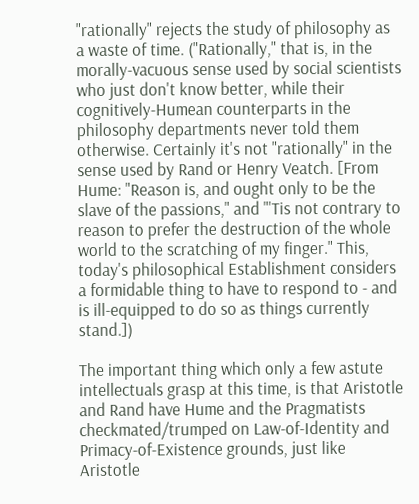"rationally" rejects the study of philosophy as a waste of time. ("Rationally," that is, in the morally-vacuous sense used by social scientists who just don't know better, while their cognitively-Humean counterparts in the philosophy departments never told them otherwise. Certainly it's not "rationally" in the sense used by Rand or Henry Veatch. [From Hume: "Reason is, and ought only to be the slave of the passions," and "'Tis not contrary to reason to prefer the destruction of the whole world to the scratching of my finger." This, today's philosophical Establishment considers a formidable thing to have to respond to - and is ill-equipped to do so as things currently stand.])

The important thing which only a few astute intellectuals grasp at this time, is that Aristotle and Rand have Hume and the Pragmatists checkmated/trumped on Law-of-Identity and Primacy-of-Existence grounds, just like Aristotle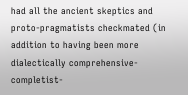had all the ancient skeptics and proto-pragmatists checkmated (in addition to having been more dialectically comprehensive-completist-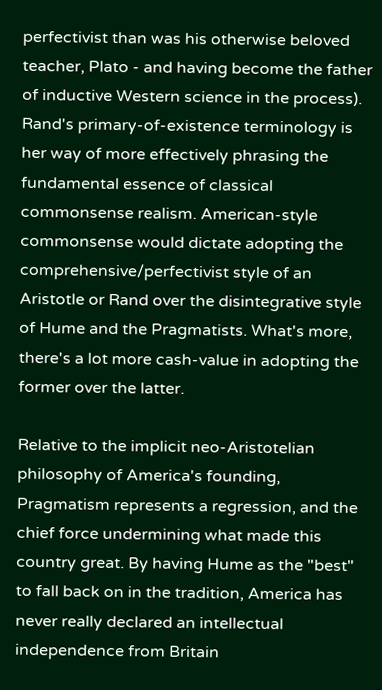perfectivist than was his otherwise beloved teacher, Plato - and having become the father of inductive Western science in the process). Rand's primary-of-existence terminology is her way of more effectively phrasing the fundamental essence of classical commonsense realism. American-style commonsense would dictate adopting the comprehensive/perfectivist style of an Aristotle or Rand over the disintegrative style of Hume and the Pragmatists. What's more, there's a lot more cash-value in adopting the former over the latter.

Relative to the implicit neo-Aristotelian philosophy of America's founding, Pragmatism represents a regression, and the chief force undermining what made this country great. By having Hume as the "best" to fall back on in the tradition, America has never really declared an intellectual independence from Britain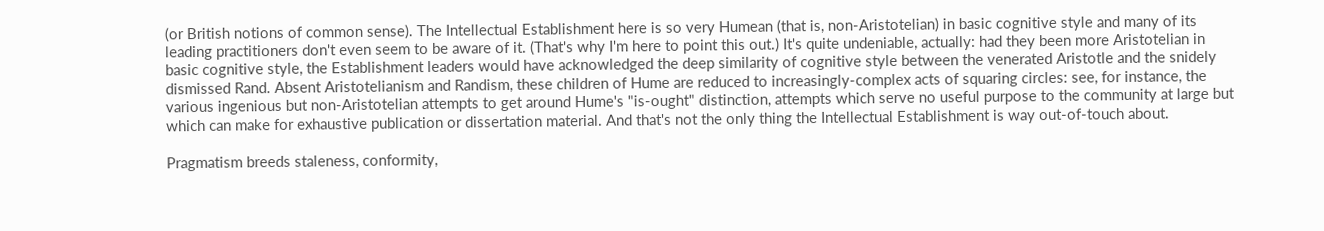(or British notions of common sense). The Intellectual Establishment here is so very Humean (that is, non-Aristotelian) in basic cognitive style and many of its leading practitioners don't even seem to be aware of it. (That's why I'm here to point this out.) It's quite undeniable, actually: had they been more Aristotelian in basic cognitive style, the Establishment leaders would have acknowledged the deep similarity of cognitive style between the venerated Aristotle and the snidely dismissed Rand. Absent Aristotelianism and Randism, these children of Hume are reduced to increasingly-complex acts of squaring circles: see, for instance, the various ingenious but non-Aristotelian attempts to get around Hume's "is-ought" distinction, attempts which serve no useful purpose to the community at large but which can make for exhaustive publication or dissertation material. And that's not the only thing the Intellectual Establishment is way out-of-touch about.

Pragmatism breeds staleness, conformity,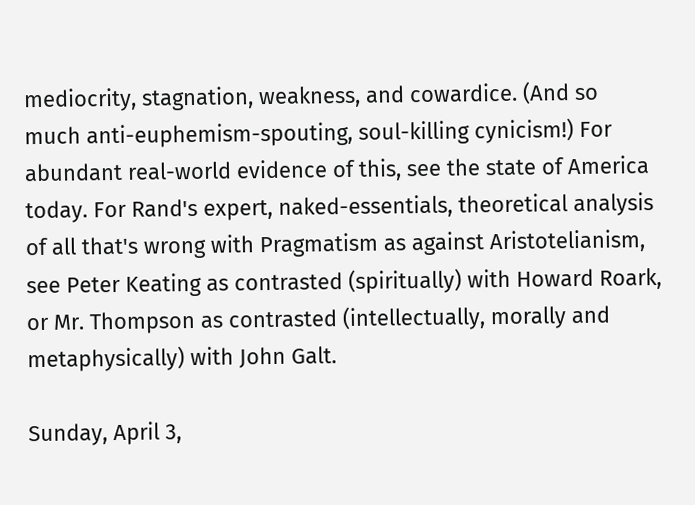mediocrity, stagnation, weakness, and cowardice. (And so much anti-euphemism-spouting, soul-killing cynicism!) For abundant real-world evidence of this, see the state of America today. For Rand's expert, naked-essentials, theoretical analysis of all that's wrong with Pragmatism as against Aristotelianism, see Peter Keating as contrasted (spiritually) with Howard Roark, or Mr. Thompson as contrasted (intellectually, morally and metaphysically) with John Galt.

Sunday, April 3,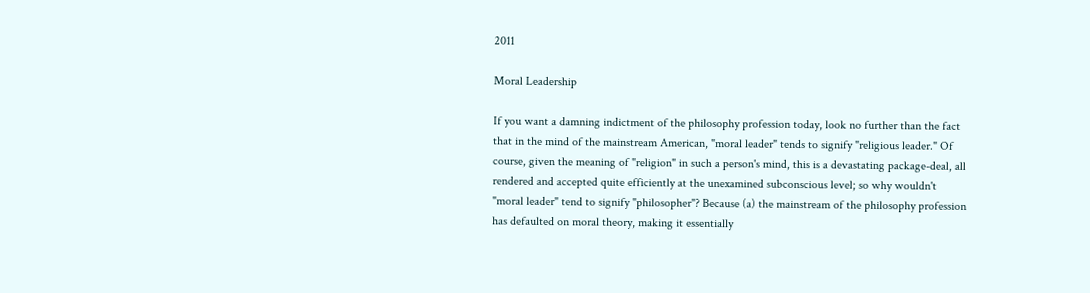2011

Moral Leadership

If you want a damning indictment of the philosophy profession today, look no further than the fact that in the mind of the mainstream American, "moral leader" tends to signify "religious leader." Of course, given the meaning of "religion" in such a person's mind, this is a devastating package-deal, all rendered and accepted quite efficiently at the unexamined subconscious level; so why wouldn't "moral leader" tend to signify "philosopher"? Because (a) the mainstream of the philosophy profession has defaulted on moral theory, making it essentially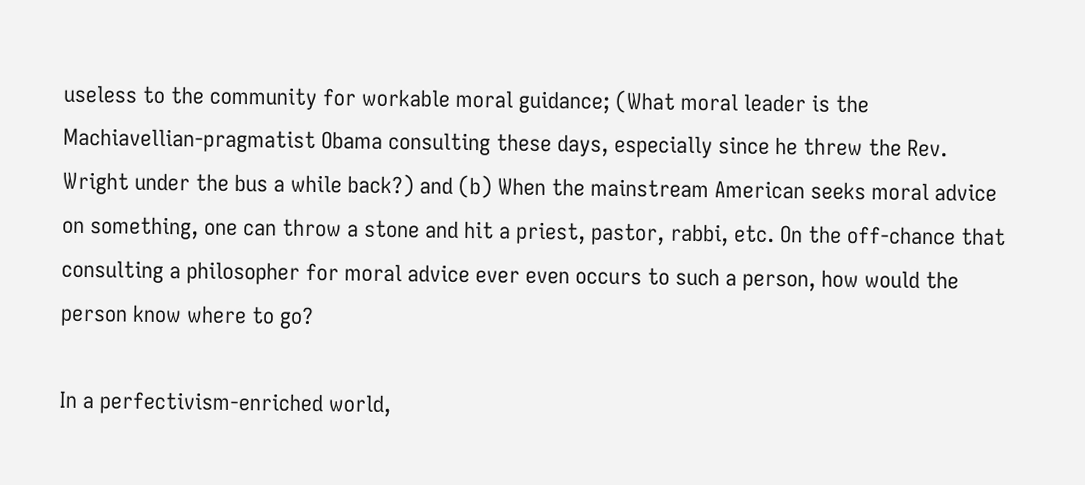useless to the community for workable moral guidance; (What moral leader is the Machiavellian-pragmatist Obama consulting these days, especially since he threw the Rev. Wright under the bus a while back?) and (b) When the mainstream American seeks moral advice on something, one can throw a stone and hit a priest, pastor, rabbi, etc. On the off-chance that consulting a philosopher for moral advice ever even occurs to such a person, how would the person know where to go?

In a perfectivism-enriched world,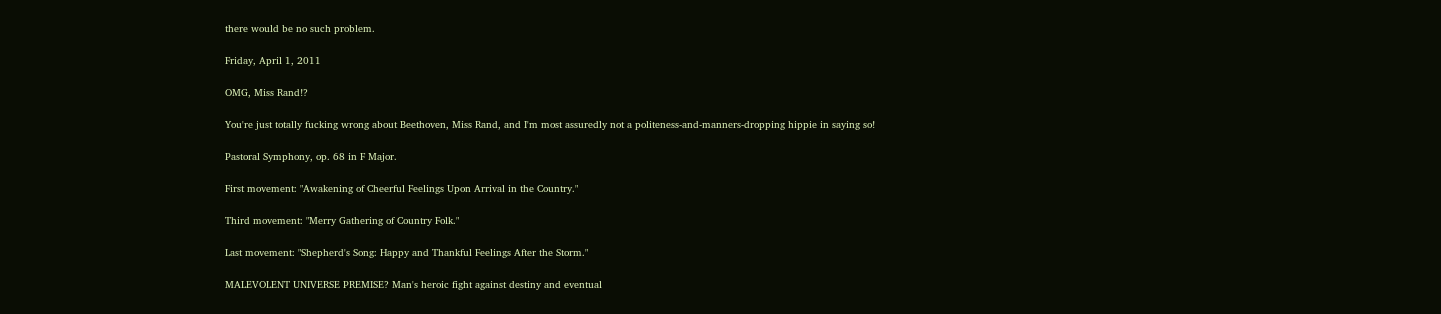there would be no such problem.

Friday, April 1, 2011

OMG, Miss Rand!?

You're just totally fucking wrong about Beethoven, Miss Rand, and I'm most assuredly not a politeness-and-manners-dropping hippie in saying so!

Pastoral Symphony, op. 68 in F Major.

First movement: "Awakening of Cheerful Feelings Upon Arrival in the Country."

Third movement: "Merry Gathering of Country Folk."

Last movement: "Shepherd's Song: Happy and Thankful Feelings After the Storm."

MALEVOLENT UNIVERSE PREMISE? Man's heroic fight against destiny and eventual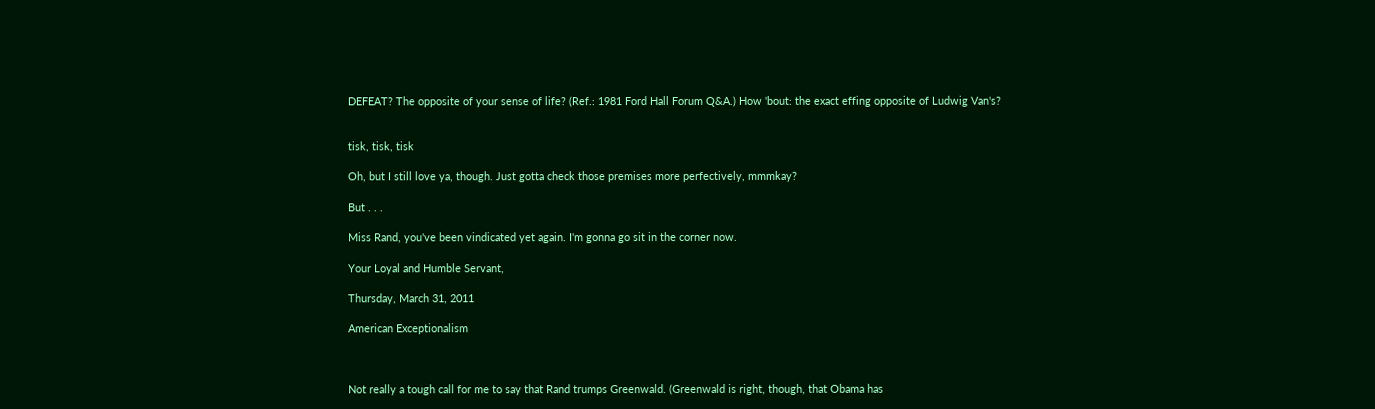DEFEAT? The opposite of your sense of life? (Ref.: 1981 Ford Hall Forum Q&A.) How 'bout: the exact effing opposite of Ludwig Van's?


tisk, tisk, tisk

Oh, but I still love ya, though. Just gotta check those premises more perfectively, mmmkay?

But . . .

Miss Rand, you've been vindicated yet again. I'm gonna go sit in the corner now.

Your Loyal and Humble Servant,

Thursday, March 31, 2011

American Exceptionalism



Not really a tough call for me to say that Rand trumps Greenwald. (Greenwald is right, though, that Obama has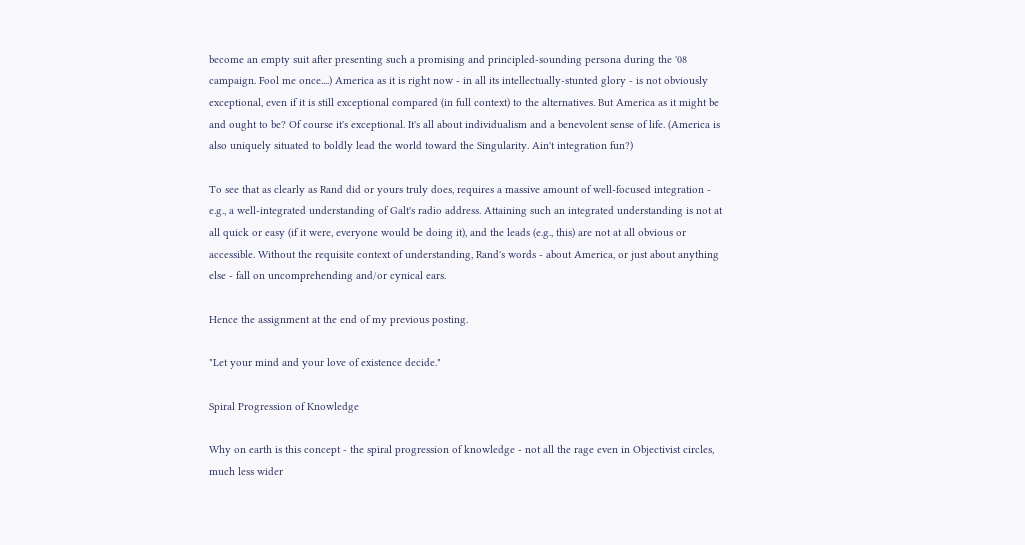become an empty suit after presenting such a promising and principled-sounding persona during the '08 campaign. Fool me once....) America as it is right now - in all its intellectually-stunted glory - is not obviously exceptional, even if it is still exceptional compared (in full context) to the alternatives. But America as it might be and ought to be? Of course it's exceptional. It's all about individualism and a benevolent sense of life. (America is also uniquely situated to boldly lead the world toward the Singularity. Ain't integration fun?)

To see that as clearly as Rand did or yours truly does, requires a massive amount of well-focused integration - e.g., a well-integrated understanding of Galt's radio address. Attaining such an integrated understanding is not at all quick or easy (if it were, everyone would be doing it), and the leads (e.g., this) are not at all obvious or accessible. Without the requisite context of understanding, Rand's words - about America, or just about anything else - fall on uncomprehending and/or cynical ears.

Hence the assignment at the end of my previous posting.

"Let your mind and your love of existence decide."

Spiral Progression of Knowledge

Why on earth is this concept - the spiral progression of knowledge - not all the rage even in Objectivist circles, much less wider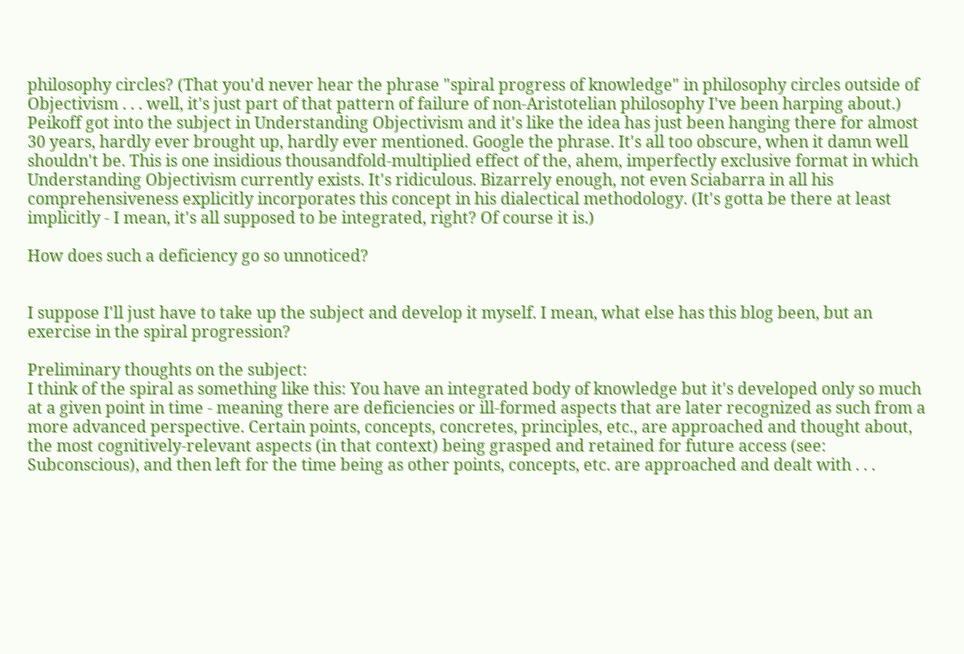philosophy circles? (That you'd never hear the phrase "spiral progress of knowledge" in philosophy circles outside of Objectivism . . . well, it's just part of that pattern of failure of non-Aristotelian philosophy I've been harping about.) Peikoff got into the subject in Understanding Objectivism and it's like the idea has just been hanging there for almost 30 years, hardly ever brought up, hardly ever mentioned. Google the phrase. It's all too obscure, when it damn well shouldn't be. This is one insidious thousandfold-multiplied effect of the, ahem, imperfectly exclusive format in which Understanding Objectivism currently exists. It's ridiculous. Bizarrely enough, not even Sciabarra in all his comprehensiveness explicitly incorporates this concept in his dialectical methodology. (It's gotta be there at least implicitly - I mean, it's all supposed to be integrated, right? Of course it is.)

How does such a deficiency go so unnoticed?


I suppose I'll just have to take up the subject and develop it myself. I mean, what else has this blog been, but an exercise in the spiral progression?

Preliminary thoughts on the subject:
I think of the spiral as something like this: You have an integrated body of knowledge but it's developed only so much at a given point in time - meaning there are deficiencies or ill-formed aspects that are later recognized as such from a more advanced perspective. Certain points, concepts, concretes, principles, etc., are approached and thought about, the most cognitively-relevant aspects (in that context) being grasped and retained for future access (see: Subconscious), and then left for the time being as other points, concepts, etc. are approached and dealt with . . .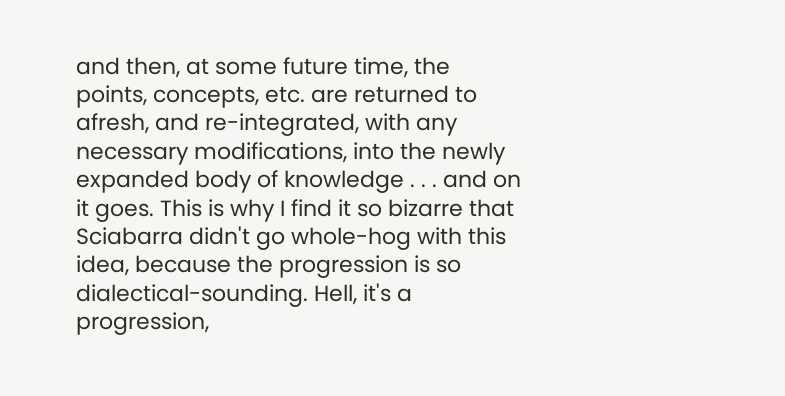and then, at some future time, the points, concepts, etc. are returned to afresh, and re-integrated, with any necessary modifications, into the newly expanded body of knowledge . . . and on it goes. This is why I find it so bizarre that Sciabarra didn't go whole-hog with this idea, because the progression is so dialectical-sounding. Hell, it's a progression,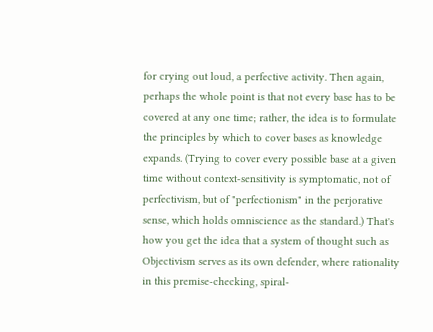for crying out loud, a perfective activity. Then again, perhaps the whole point is that not every base has to be covered at any one time; rather, the idea is to formulate the principles by which to cover bases as knowledge expands. (Trying to cover every possible base at a given time without context-sensitivity is symptomatic, not of perfectivism, but of "perfectionism" in the perjorative sense, which holds omniscience as the standard.) That's how you get the idea that a system of thought such as Objectivism serves as its own defender, where rationality in this premise-checking, spiral-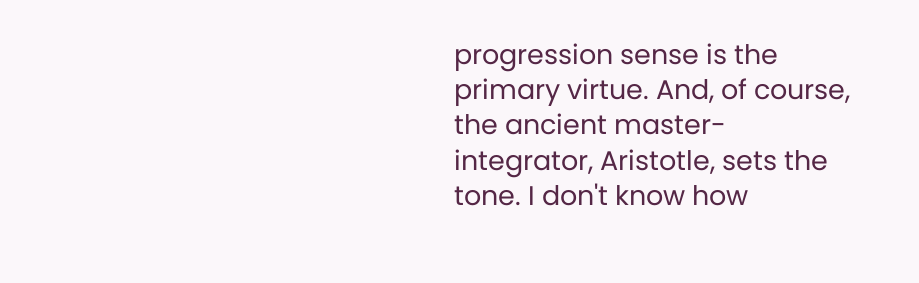progression sense is the primary virtue. And, of course, the ancient master-integrator, Aristotle, sets the tone. I don't know how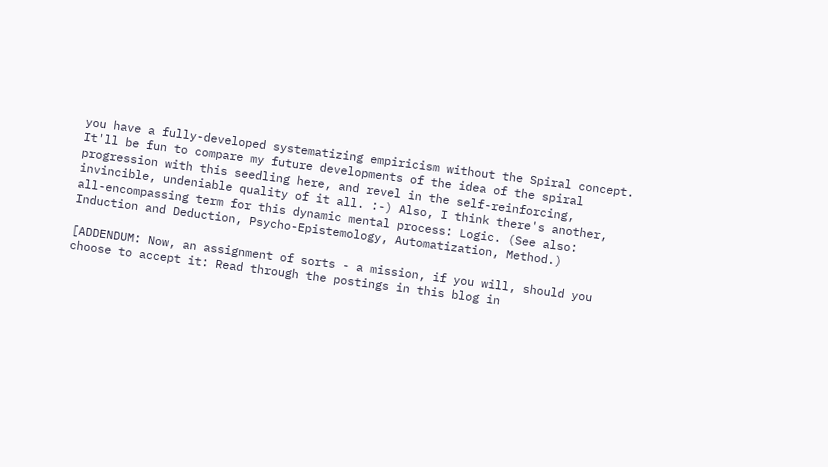you have a fully-developed systematizing empiricism without the Spiral concept. It'll be fun to compare my future developments of the idea of the spiral progression with this seedling here, and revel in the self-reinforcing, invincible, undeniable quality of it all. :-) Also, I think there's another, all-encompassing term for this dynamic mental process: Logic. (See also: Induction and Deduction, Psycho-Epistemology, Automatization, Method.)

[ADDENDUM: Now, an assignment of sorts - a mission, if you will, should you choose to accept it: Read through the postings in this blog in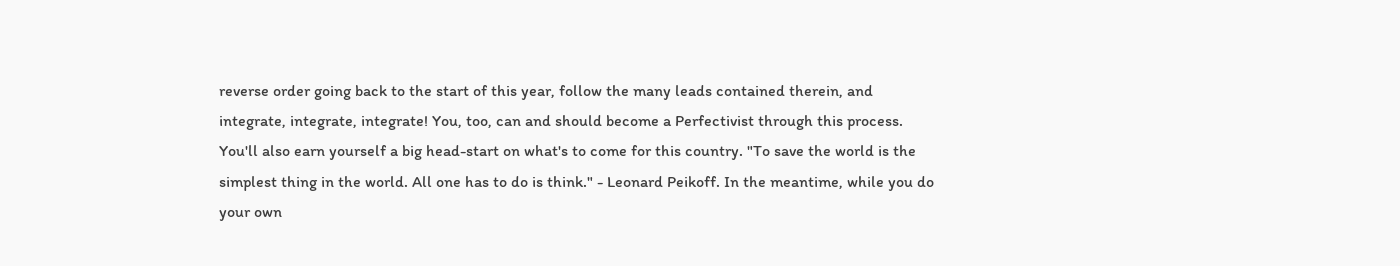reverse order going back to the start of this year, follow the many leads contained therein, and integrate, integrate, integrate! You, too, can and should become a Perfectivist through this process. You'll also earn yourself a big head-start on what's to come for this country. "To save the world is the simplest thing in the world. All one has to do is think." - Leonard Peikoff. In the meantime, while you do your own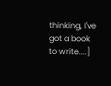thinking, I've got a book to write....]